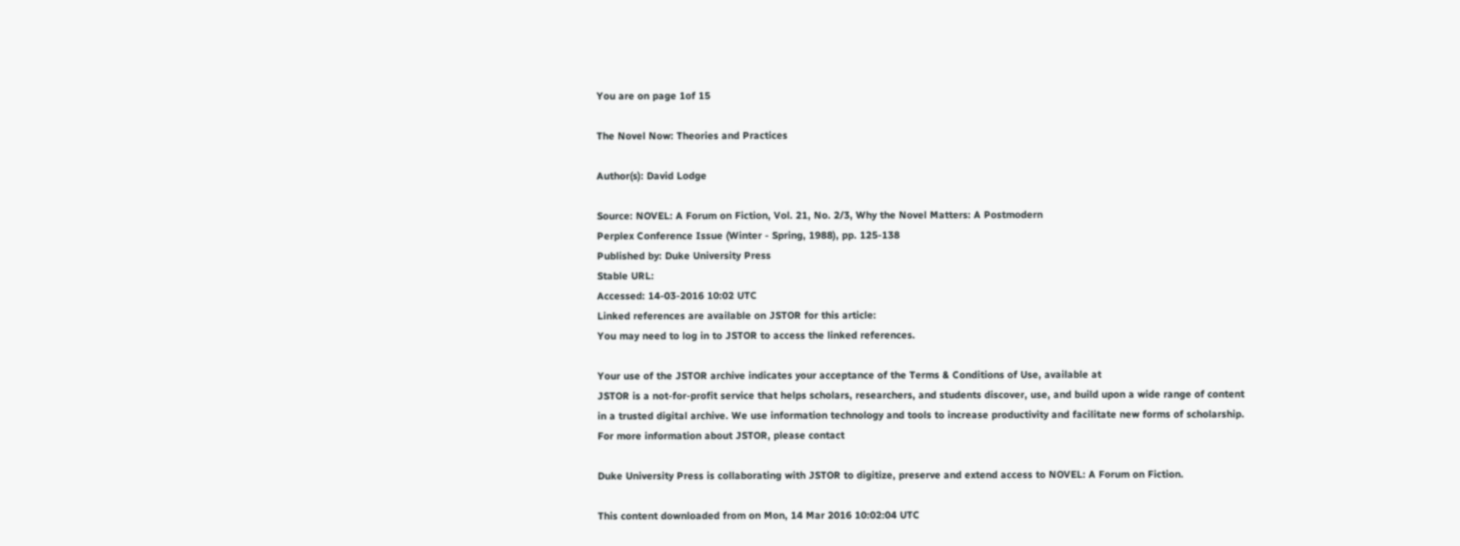You are on page 1of 15

The Novel Now: Theories and Practices

Author(s): David Lodge

Source: NOVEL: A Forum on Fiction, Vol. 21, No. 2/3, Why the Novel Matters: A Postmodern
Perplex Conference Issue (Winter - Spring, 1988), pp. 125-138
Published by: Duke University Press
Stable URL:
Accessed: 14-03-2016 10:02 UTC
Linked references are available on JSTOR for this article:
You may need to log in to JSTOR to access the linked references.

Your use of the JSTOR archive indicates your acceptance of the Terms & Conditions of Use, available at
JSTOR is a not-for-profit service that helps scholars, researchers, and students discover, use, and build upon a wide range of content
in a trusted digital archive. We use information technology and tools to increase productivity and facilitate new forms of scholarship.
For more information about JSTOR, please contact

Duke University Press is collaborating with JSTOR to digitize, preserve and extend access to NOVEL: A Forum on Fiction.

This content downloaded from on Mon, 14 Mar 2016 10:02:04 UTC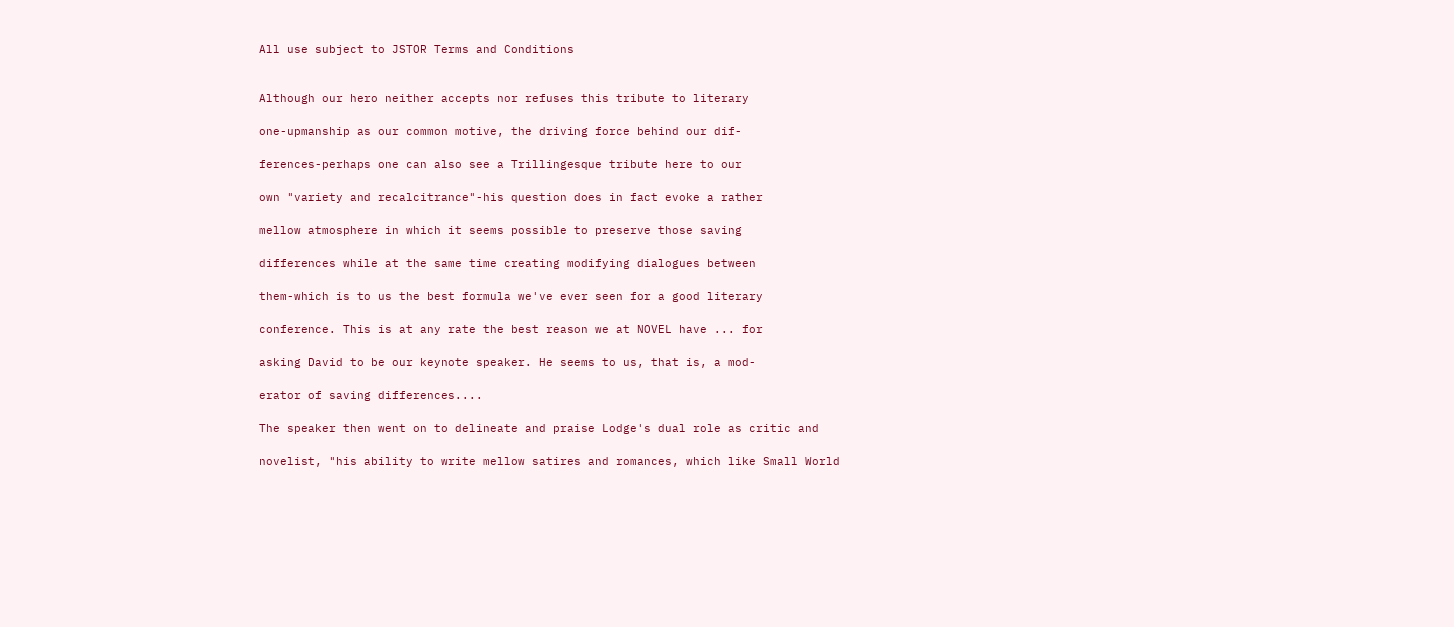All use subject to JSTOR Terms and Conditions


Although our hero neither accepts nor refuses this tribute to literary

one-upmanship as our common motive, the driving force behind our dif-

ferences-perhaps one can also see a Trillingesque tribute here to our

own "variety and recalcitrance"-his question does in fact evoke a rather

mellow atmosphere in which it seems possible to preserve those saving

differences while at the same time creating modifying dialogues between

them-which is to us the best formula we've ever seen for a good literary

conference. This is at any rate the best reason we at NOVEL have ... for

asking David to be our keynote speaker. He seems to us, that is, a mod-

erator of saving differences....

The speaker then went on to delineate and praise Lodge's dual role as critic and

novelist, "his ability to write mellow satires and romances, which like Small World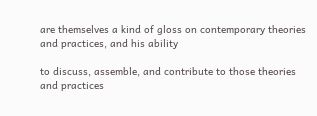are themselves a kind of gloss on contemporary theories and practices, and his ability

to discuss, assemble, and contribute to those theories and practices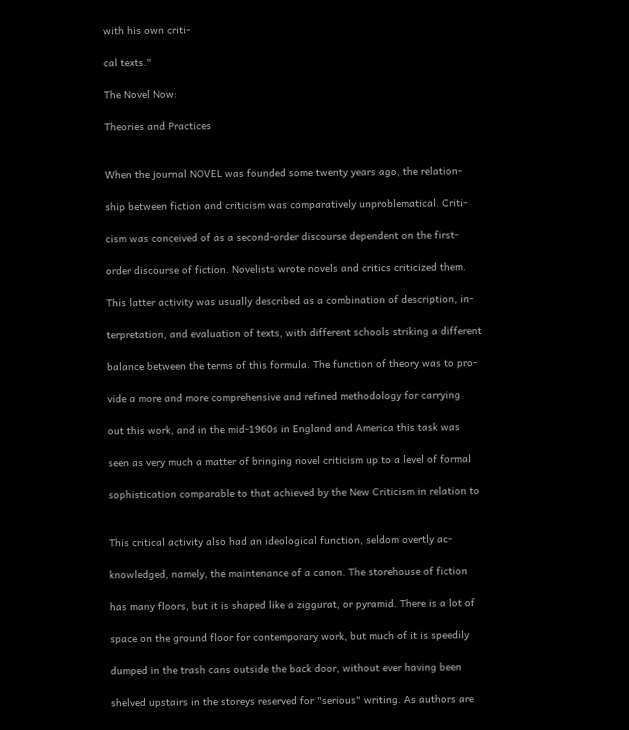with his own criti-

cal texts."

The Novel Now:

Theories and Practices


When the journal NOVEL was founded some twenty years ago, the relation-

ship between fiction and criticism was comparatively unproblematical. Criti-

cism was conceived of as a second-order discourse dependent on the first-

order discourse of fiction. Novelists wrote novels and critics criticized them.

This latter activity was usually described as a combination of description, in-

terpretation, and evaluation of texts, with different schools striking a different

balance between the terms of this formula. The function of theory was to pro-

vide a more and more comprehensive and refined methodology for carrying

out this work, and in the mid-1960s in England and America this task was

seen as very much a matter of bringing novel criticism up to a level of formal

sophistication comparable to that achieved by the New Criticism in relation to


This critical activity also had an ideological function, seldom overtly ac-

knowledged, namely, the maintenance of a canon. The storehouse of fiction

has many floors, but it is shaped like a ziggurat, or pyramid. There is a lot of

space on the ground floor for contemporary work, but much of it is speedily

dumped in the trash cans outside the back door, without ever having been

shelved upstairs in the storeys reserved for "serious" writing. As authors are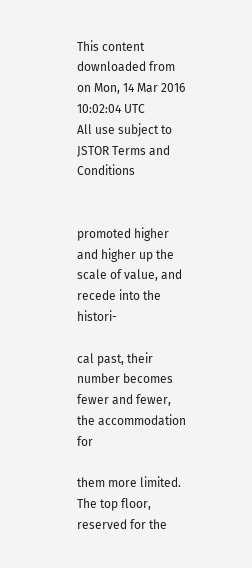This content downloaded from on Mon, 14 Mar 2016 10:02:04 UTC
All use subject to JSTOR Terms and Conditions


promoted higher and higher up the scale of value, and recede into the histori-

cal past, their number becomes fewer and fewer, the accommodation for

them more limited. The top floor, reserved for the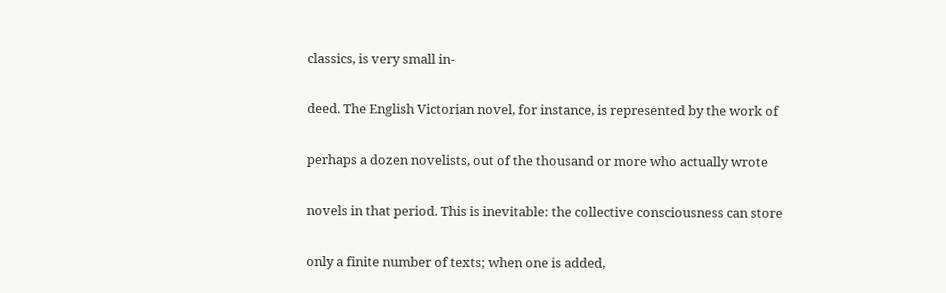classics, is very small in-

deed. The English Victorian novel, for instance, is represented by the work of

perhaps a dozen novelists, out of the thousand or more who actually wrote

novels in that period. This is inevitable: the collective consciousness can store

only a finite number of texts; when one is added,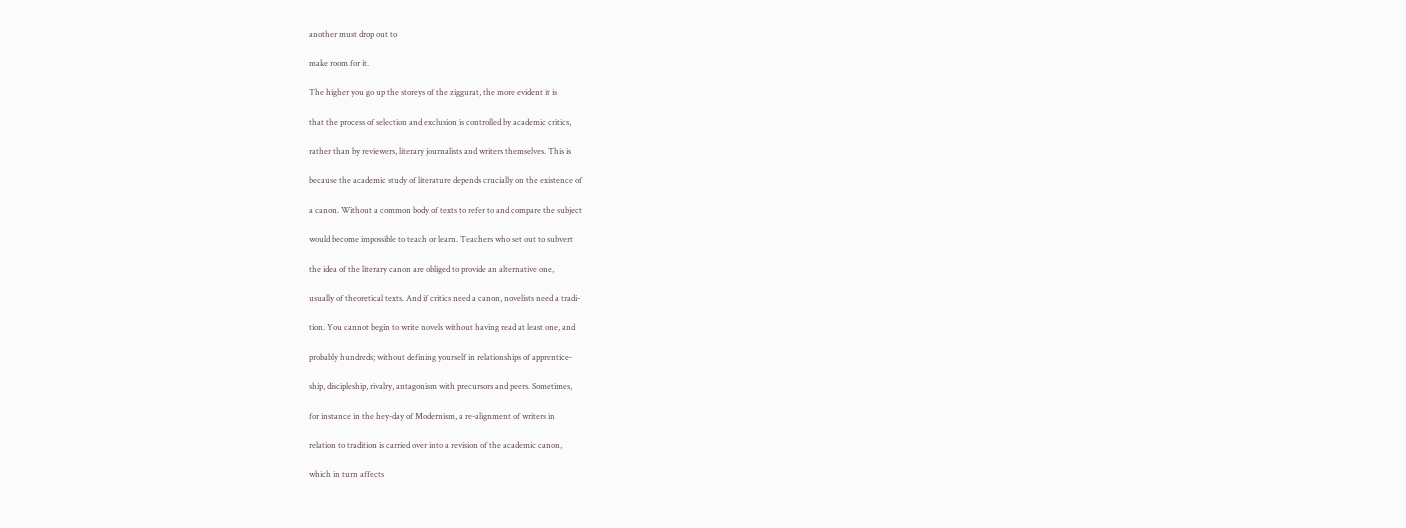another must drop out to

make room for it.

The higher you go up the storeys of the ziggurat, the more evident it is

that the process of selection and exclusion is controlled by academic critics,

rather than by reviewers, literary journalists and writers themselves. This is

because the academic study of literature depends crucially on the existence of

a canon. Without a common body of texts to refer to and compare the subject

would become impossible to teach or learn. Teachers who set out to subvert

the idea of the literary canon are obliged to provide an alternative one,

usually of theoretical texts. And if critics need a canon, novelists need a tradi-

tion. You cannot begin to write novels without having read at least one, and

probably hundreds; without defining yourself in relationships of apprentice-

ship, discipleship, rivalry, antagonism with precursors and peers. Sometimes,

for instance in the hey-day of Modernism, a re-alignment of writers in

relation to tradition is carried over into a revision of the academic canon,

which in turn affects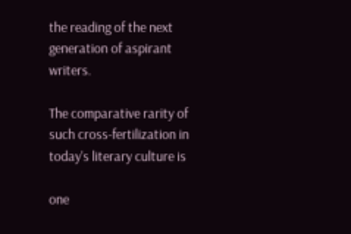the reading of the next generation of aspirant writers.

The comparative rarity of such cross-fertilization in today's literary culture is

one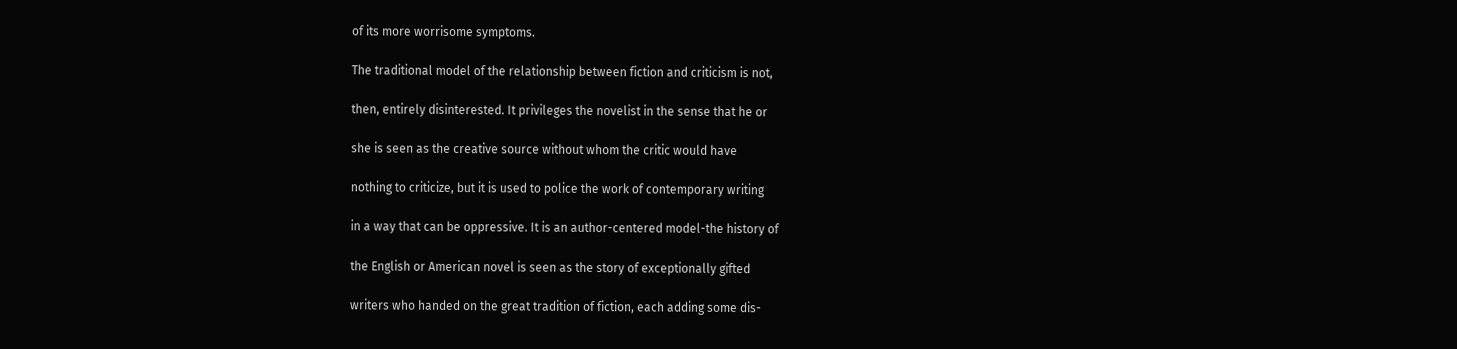of its more worrisome symptoms.

The traditional model of the relationship between fiction and criticism is not,

then, entirely disinterested. It privileges the novelist in the sense that he or

she is seen as the creative source without whom the critic would have

nothing to criticize, but it is used to police the work of contemporary writing

in a way that can be oppressive. It is an author-centered model-the history of

the English or American novel is seen as the story of exceptionally gifted

writers who handed on the great tradition of fiction, each adding some dis-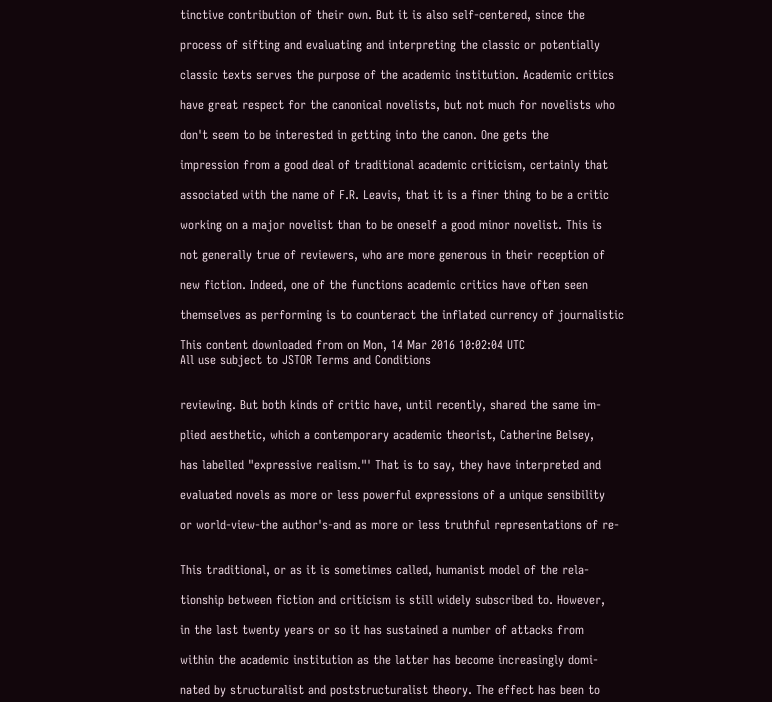tinctive contribution of their own. But it is also self-centered, since the

process of sifting and evaluating and interpreting the classic or potentially

classic texts serves the purpose of the academic institution. Academic critics

have great respect for the canonical novelists, but not much for novelists who

don't seem to be interested in getting into the canon. One gets the

impression from a good deal of traditional academic criticism, certainly that

associated with the name of F.R. Leavis, that it is a finer thing to be a critic

working on a major novelist than to be oneself a good minor novelist. This is

not generally true of reviewers, who are more generous in their reception of

new fiction. Indeed, one of the functions academic critics have often seen

themselves as performing is to counteract the inflated currency of journalistic

This content downloaded from on Mon, 14 Mar 2016 10:02:04 UTC
All use subject to JSTOR Terms and Conditions


reviewing. But both kinds of critic have, until recently, shared the same im-

plied aesthetic, which a contemporary academic theorist, Catherine Belsey,

has labelled "expressive realism."' That is to say, they have interpreted and

evaluated novels as more or less powerful expressions of a unique sensibility

or world-view-the author's-and as more or less truthful representations of re-


This traditional, or as it is sometimes called, humanist model of the rela-

tionship between fiction and criticism is still widely subscribed to. However,

in the last twenty years or so it has sustained a number of attacks from

within the academic institution as the latter has become increasingly domi-

nated by structuralist and poststructuralist theory. The effect has been to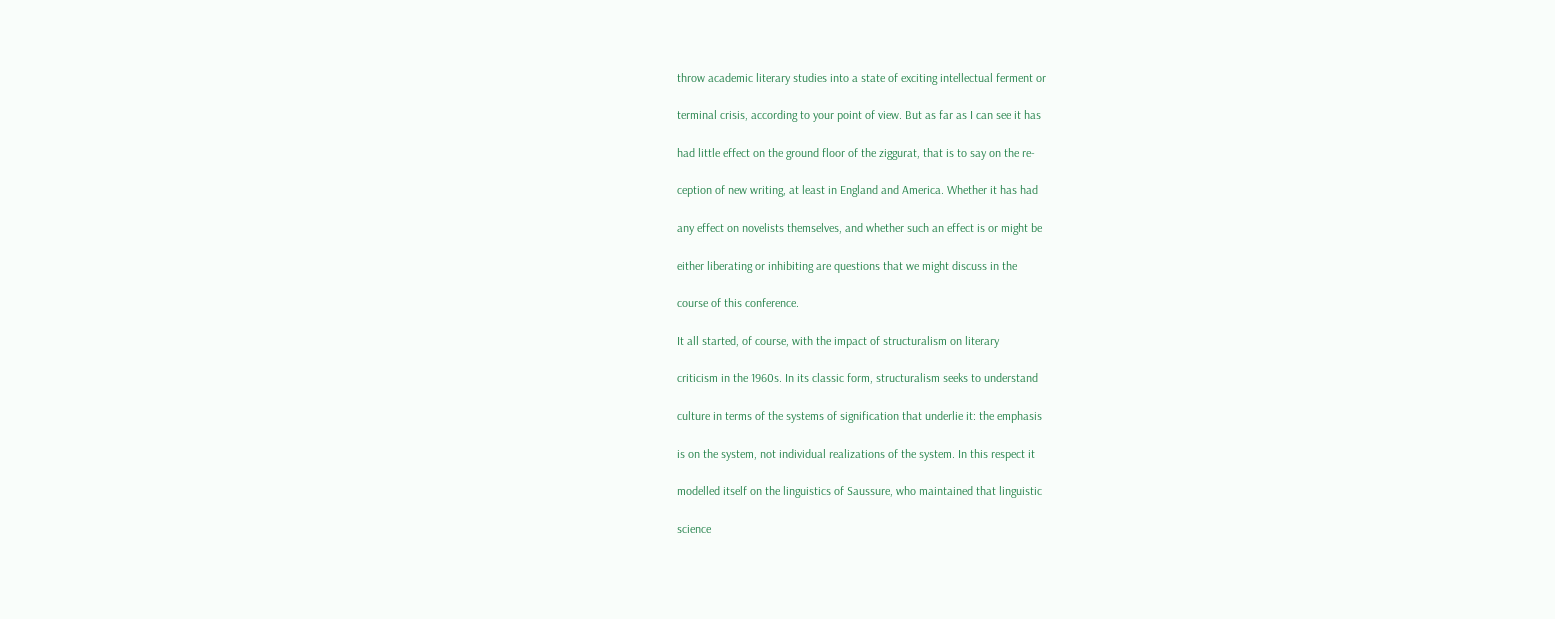throw academic literary studies into a state of exciting intellectual ferment or

terminal crisis, according to your point of view. But as far as I can see it has

had little effect on the ground floor of the ziggurat, that is to say on the re-

ception of new writing, at least in England and America. Whether it has had

any effect on novelists themselves, and whether such an effect is or might be

either liberating or inhibiting are questions that we might discuss in the

course of this conference.

It all started, of course, with the impact of structuralism on literary

criticism in the 1960s. In its classic form, structuralism seeks to understand

culture in terms of the systems of signification that underlie it: the emphasis

is on the system, not individual realizations of the system. In this respect it

modelled itself on the linguistics of Saussure, who maintained that linguistic

science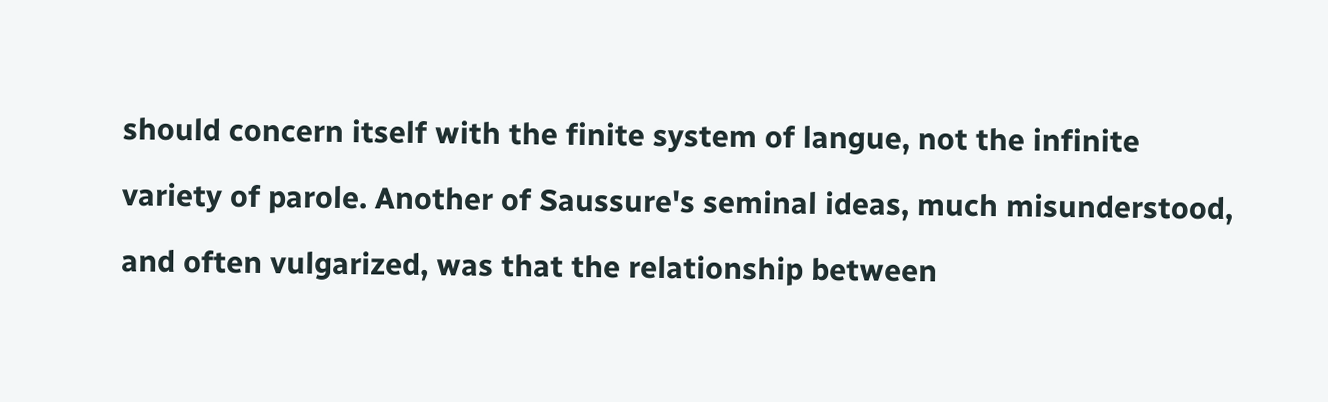should concern itself with the finite system of langue, not the infinite

variety of parole. Another of Saussure's seminal ideas, much misunderstood,

and often vulgarized, was that the relationship between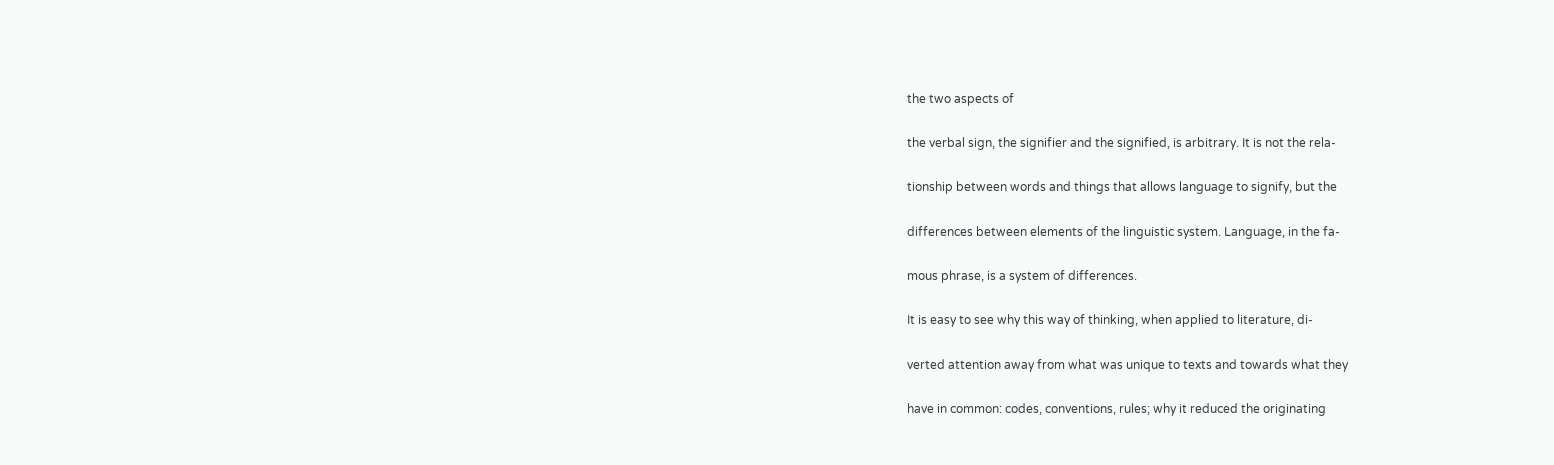the two aspects of

the verbal sign, the signifier and the signified, is arbitrary. It is not the rela-

tionship between words and things that allows language to signify, but the

differences between elements of the linguistic system. Language, in the fa-

mous phrase, is a system of differences.

It is easy to see why this way of thinking, when applied to literature, di-

verted attention away from what was unique to texts and towards what they

have in common: codes, conventions, rules; why it reduced the originating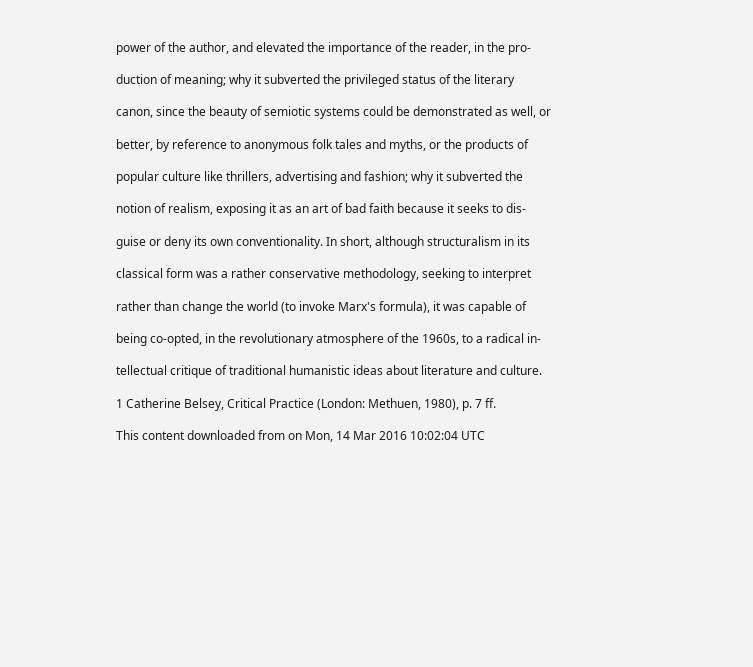power of the author, and elevated the importance of the reader, in the pro-

duction of meaning; why it subverted the privileged status of the literary

canon, since the beauty of semiotic systems could be demonstrated as well, or

better, by reference to anonymous folk tales and myths, or the products of

popular culture like thrillers, advertising and fashion; why it subverted the

notion of realism, exposing it as an art of bad faith because it seeks to dis-

guise or deny its own conventionality. In short, although structuralism in its

classical form was a rather conservative methodology, seeking to interpret

rather than change the world (to invoke Marx's formula), it was capable of

being co-opted, in the revolutionary atmosphere of the 1960s, to a radical in-

tellectual critique of traditional humanistic ideas about literature and culture.

1 Catherine Belsey, Critical Practice (London: Methuen, 1980), p. 7 ff.

This content downloaded from on Mon, 14 Mar 2016 10:02:04 UTC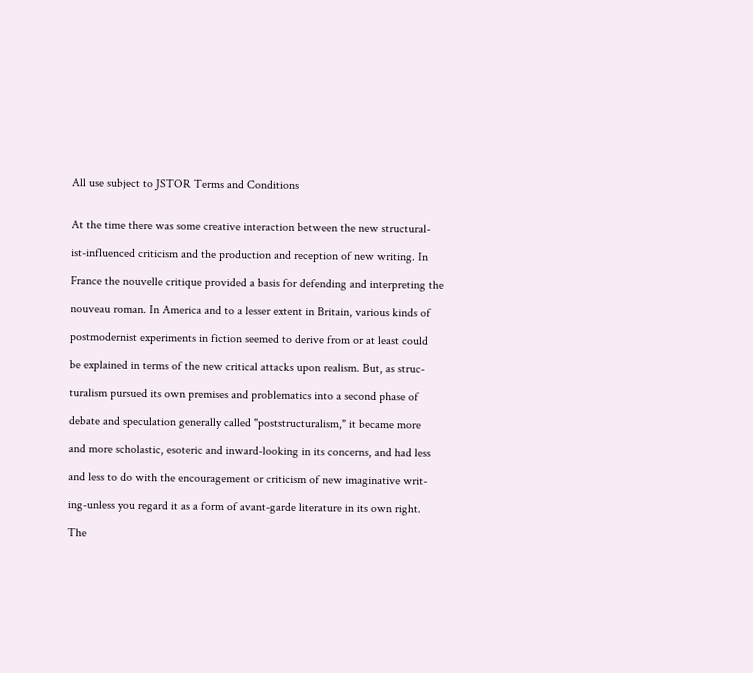All use subject to JSTOR Terms and Conditions


At the time there was some creative interaction between the new structural-

ist-influenced criticism and the production and reception of new writing. In

France the nouvelle critique provided a basis for defending and interpreting the

nouveau roman. In America and to a lesser extent in Britain, various kinds of

postmodernist experiments in fiction seemed to derive from or at least could

be explained in terms of the new critical attacks upon realism. But, as struc-

turalism pursued its own premises and problematics into a second phase of

debate and speculation generally called "poststructuralism," it became more

and more scholastic, esoteric and inward-looking in its concerns, and had less

and less to do with the encouragement or criticism of new imaginative writ-

ing-unless you regard it as a form of avant-garde literature in its own right.

The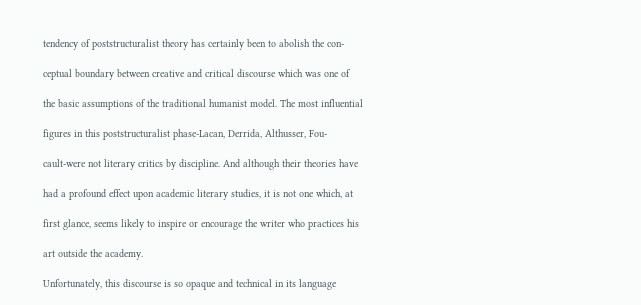tendency of poststructuralist theory has certainly been to abolish the con-

ceptual boundary between creative and critical discourse which was one of

the basic assumptions of the traditional humanist model. The most influential

figures in this poststructuralist phase-Lacan, Derrida, Althusser, Fou-

cault-were not literary critics by discipline. And although their theories have

had a profound effect upon academic literary studies, it is not one which, at

first glance, seems likely to inspire or encourage the writer who practices his

art outside the academy.

Unfortunately, this discourse is so opaque and technical in its language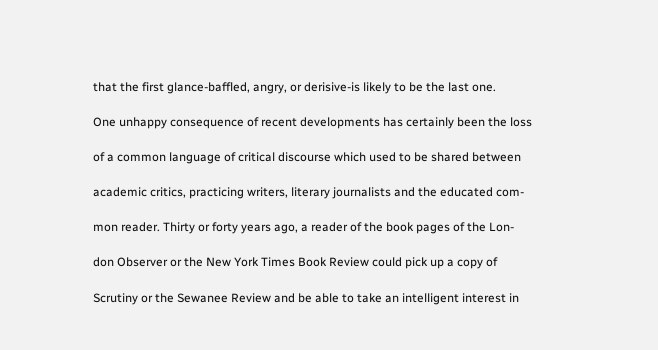that the first glance-baffled, angry, or derisive-is likely to be the last one.

One unhappy consequence of recent developments has certainly been the loss

of a common language of critical discourse which used to be shared between

academic critics, practicing writers, literary journalists and the educated com-

mon reader. Thirty or forty years ago, a reader of the book pages of the Lon-

don Observer or the New York Times Book Review could pick up a copy of

Scrutiny or the Sewanee Review and be able to take an intelligent interest in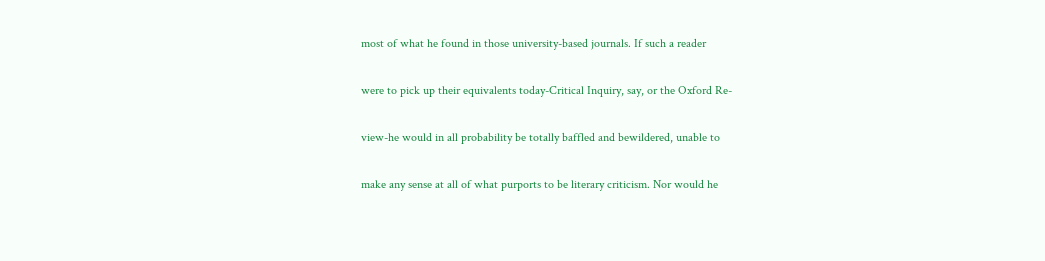most of what he found in those university-based journals. If such a reader

were to pick up their equivalents today-Critical Inquiry, say, or the Oxford Re-

view-he would in all probability be totally baffled and bewildered, unable to

make any sense at all of what purports to be literary criticism. Nor would he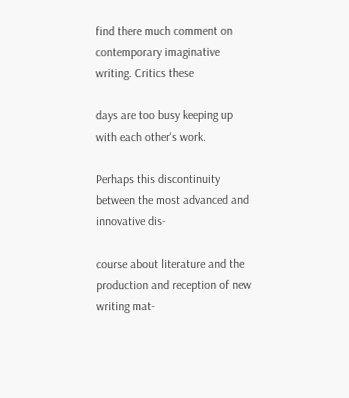find there much comment on contemporary imaginative writing. Critics these

days are too busy keeping up with each other's work.

Perhaps this discontinuity between the most advanced and innovative dis-

course about literature and the production and reception of new writing mat-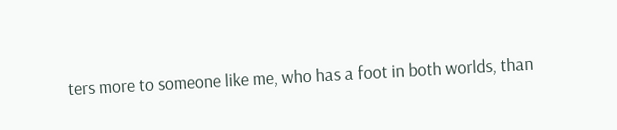ters more to someone like me, who has a foot in both worlds, than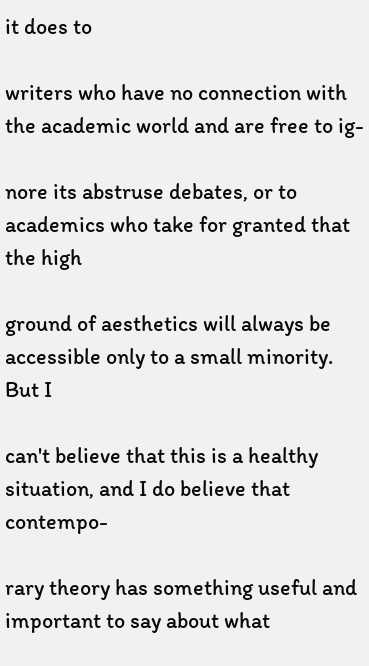it does to

writers who have no connection with the academic world and are free to ig-

nore its abstruse debates, or to academics who take for granted that the high

ground of aesthetics will always be accessible only to a small minority. But I

can't believe that this is a healthy situation, and I do believe that contempo-

rary theory has something useful and important to say about what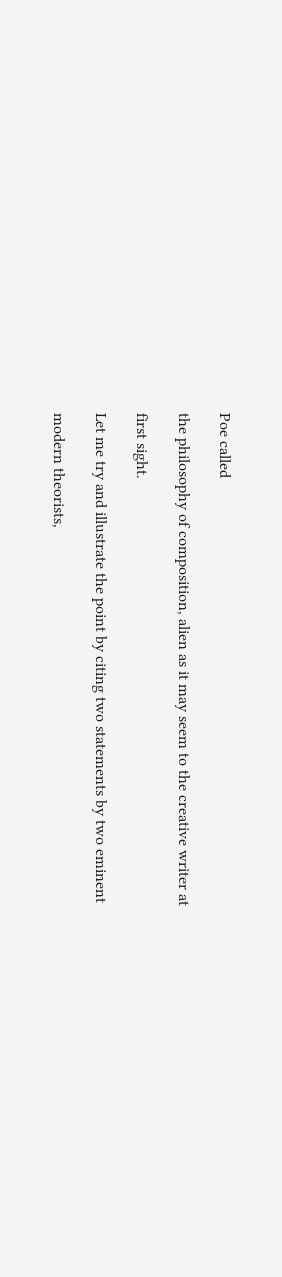Poe called

the philosophy of composition, alien as it may seem to the creative writer at

first sight.

Let me try and illustrate the point by citing two statements by two eminent

modern theorists,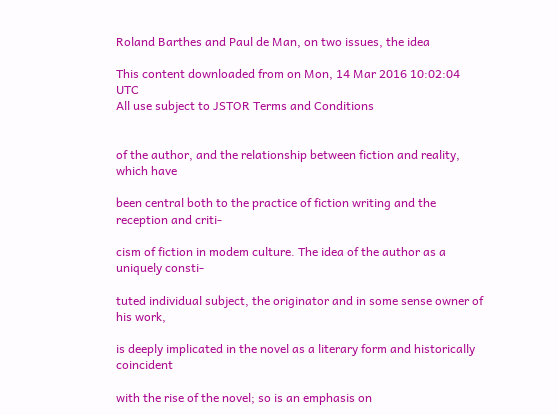Roland Barthes and Paul de Man, on two issues, the idea

This content downloaded from on Mon, 14 Mar 2016 10:02:04 UTC
All use subject to JSTOR Terms and Conditions


of the author, and the relationship between fiction and reality, which have

been central both to the practice of fiction writing and the reception and criti-

cism of fiction in modem culture. The idea of the author as a uniquely consti-

tuted individual subject, the originator and in some sense owner of his work,

is deeply implicated in the novel as a literary form and historically coincident

with the rise of the novel; so is an emphasis on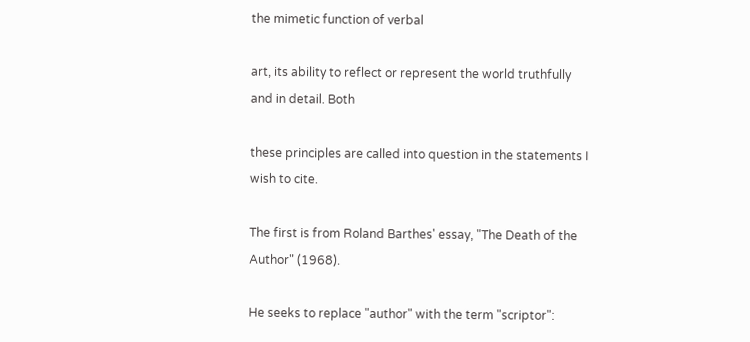the mimetic function of verbal

art, its ability to reflect or represent the world truthfully and in detail. Both

these principles are called into question in the statements I wish to cite.

The first is from Roland Barthes' essay, "The Death of the Author" (1968).

He seeks to replace "author" with the term "scriptor":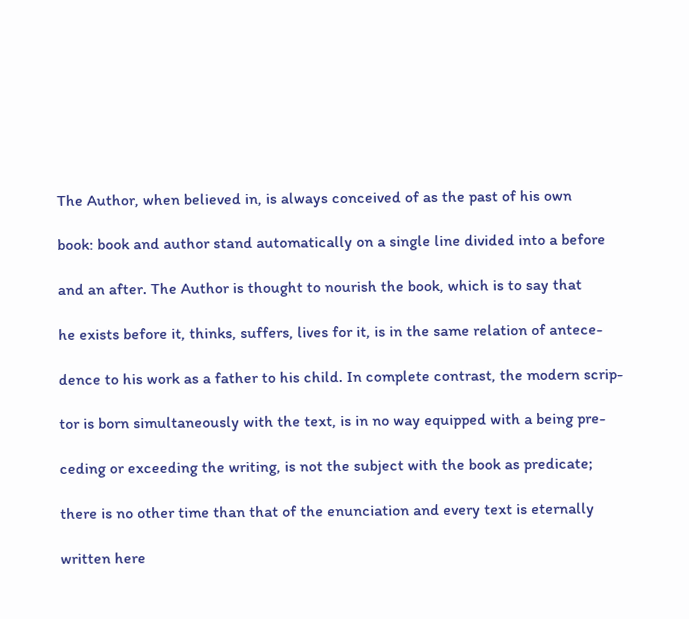The Author, when believed in, is always conceived of as the past of his own

book: book and author stand automatically on a single line divided into a before

and an after. The Author is thought to nourish the book, which is to say that

he exists before it, thinks, suffers, lives for it, is in the same relation of antece-

dence to his work as a father to his child. In complete contrast, the modern scrip-

tor is born simultaneously with the text, is in no way equipped with a being pre-

ceding or exceeding the writing, is not the subject with the book as predicate;

there is no other time than that of the enunciation and every text is eternally

written here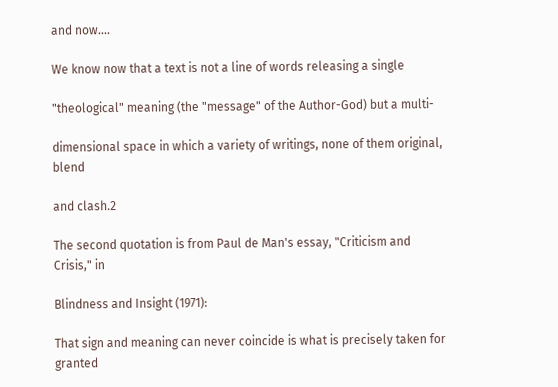and now....

We know now that a text is not a line of words releasing a single

"theological" meaning (the "message" of the Author-God) but a multi-

dimensional space in which a variety of writings, none of them original, blend

and clash.2

The second quotation is from Paul de Man's essay, "Criticism and Crisis," in

Blindness and Insight (1971):

That sign and meaning can never coincide is what is precisely taken for granted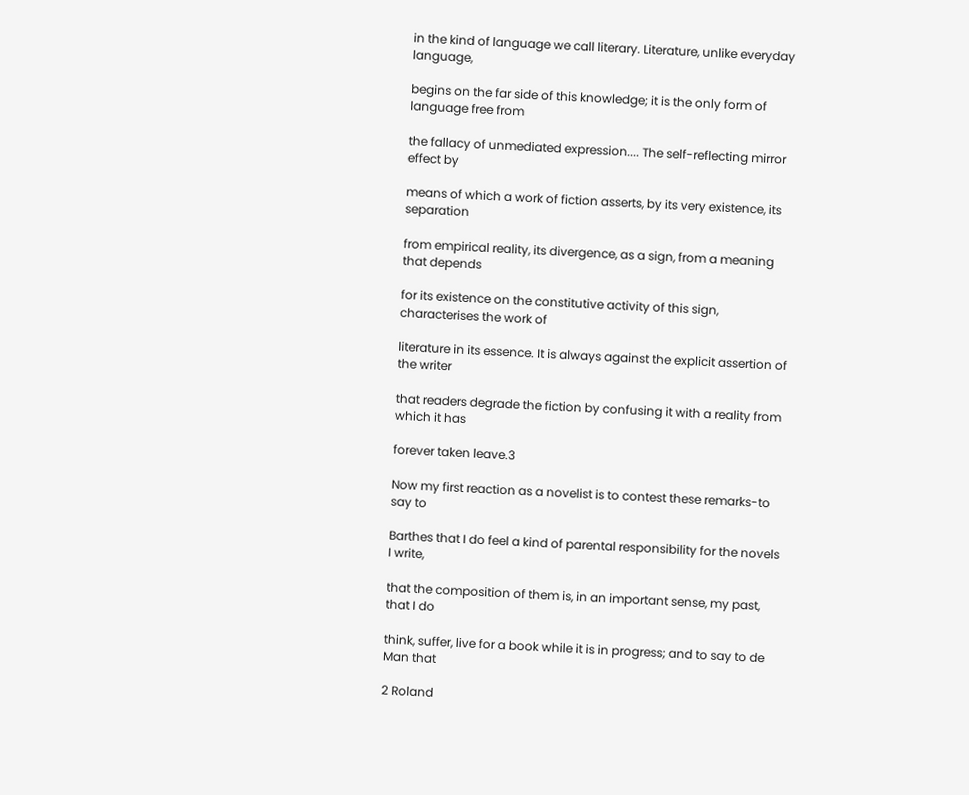in the kind of language we call literary. Literature, unlike everyday language,

begins on the far side of this knowledge; it is the only form of language free from

the fallacy of unmediated expression.... The self-reflecting mirror effect by

means of which a work of fiction asserts, by its very existence, its separation

from empirical reality, its divergence, as a sign, from a meaning that depends

for its existence on the constitutive activity of this sign, characterises the work of

literature in its essence. It is always against the explicit assertion of the writer

that readers degrade the fiction by confusing it with a reality from which it has

forever taken leave.3

Now my first reaction as a novelist is to contest these remarks-to say to

Barthes that I do feel a kind of parental responsibility for the novels I write,

that the composition of them is, in an important sense, my past, that I do

think, suffer, live for a book while it is in progress; and to say to de Man that

2 Roland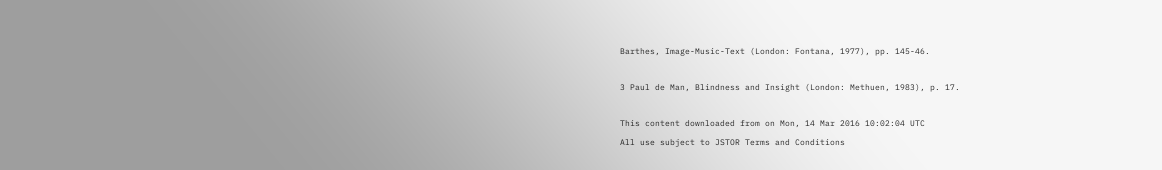Barthes, Image-Music-Text (London: Fontana, 1977), pp. 145-46.

3 Paul de Man, Blindness and Insight (London: Methuen, 1983), p. 17.

This content downloaded from on Mon, 14 Mar 2016 10:02:04 UTC
All use subject to JSTOR Terms and Conditions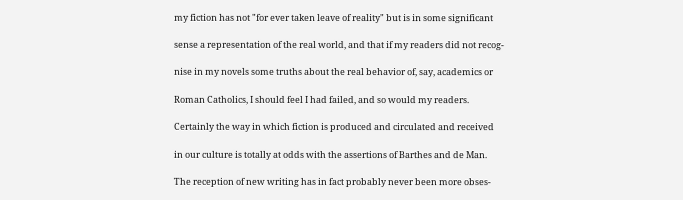my fiction has not "for ever taken leave of reality" but is in some significant

sense a representation of the real world, and that if my readers did not recog-

nise in my novels some truths about the real behavior of, say, academics or

Roman Catholics, I should feel I had failed, and so would my readers.

Certainly the way in which fiction is produced and circulated and received

in our culture is totally at odds with the assertions of Barthes and de Man.

The reception of new writing has in fact probably never been more obses-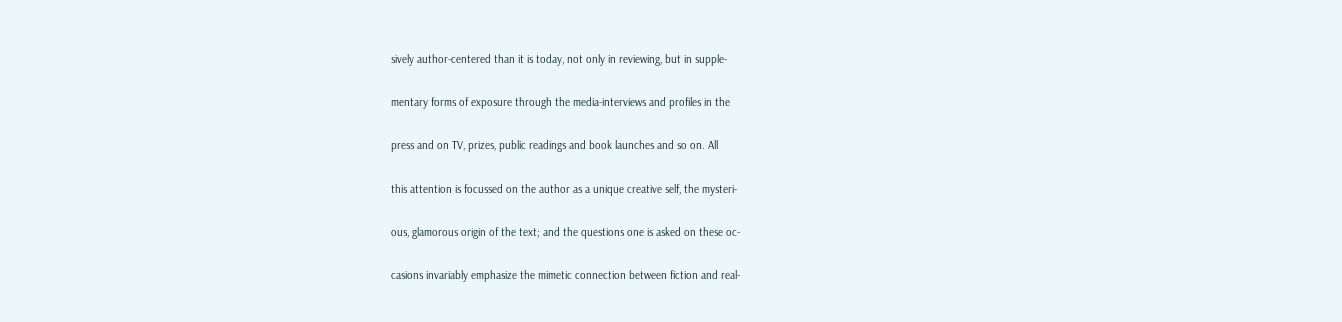sively author-centered than it is today, not only in reviewing, but in supple-

mentary forms of exposure through the media-interviews and profiles in the

press and on TV, prizes, public readings and book launches and so on. All

this attention is focussed on the author as a unique creative self, the mysteri-

ous, glamorous origin of the text; and the questions one is asked on these oc-

casions invariably emphasize the mimetic connection between fiction and real-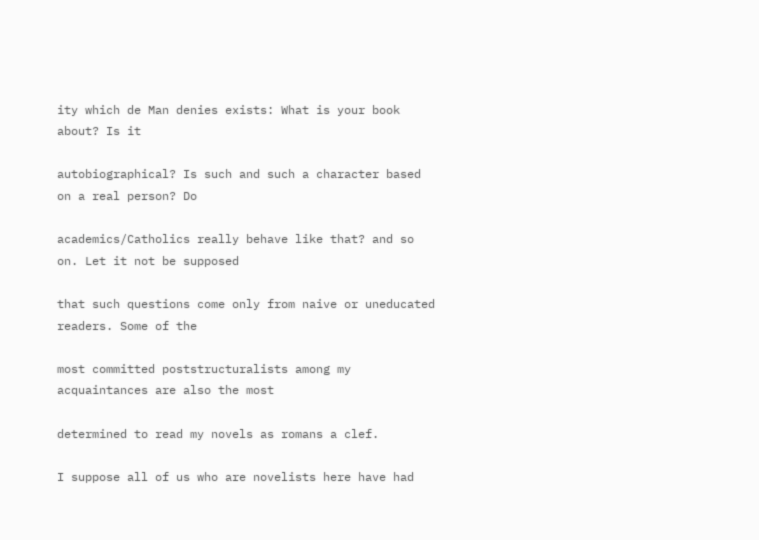ity which de Man denies exists: What is your book about? Is it

autobiographical? Is such and such a character based on a real person? Do

academics/Catholics really behave like that? and so on. Let it not be supposed

that such questions come only from naive or uneducated readers. Some of the

most committed poststructuralists among my acquaintances are also the most

determined to read my novels as romans a clef.

I suppose all of us who are novelists here have had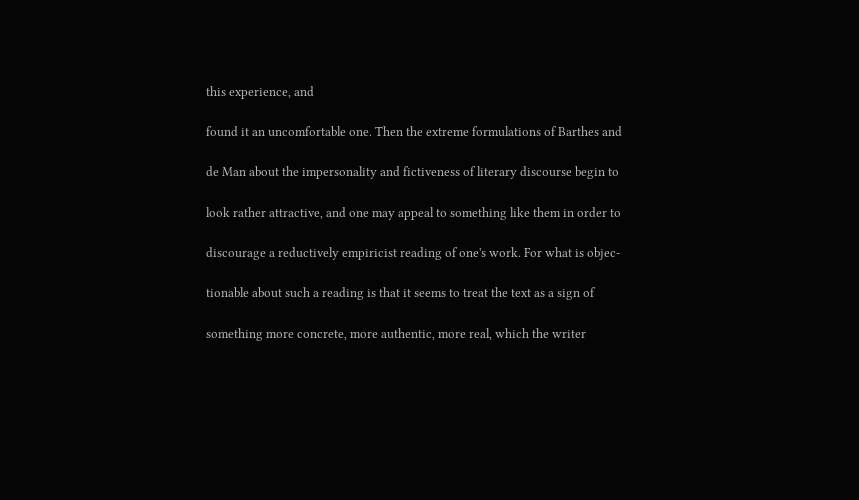this experience, and

found it an uncomfortable one. Then the extreme formulations of Barthes and

de Man about the impersonality and fictiveness of literary discourse begin to

look rather attractive, and one may appeal to something like them in order to

discourage a reductively empiricist reading of one's work. For what is objec-

tionable about such a reading is that it seems to treat the text as a sign of

something more concrete, more authentic, more real, which the writer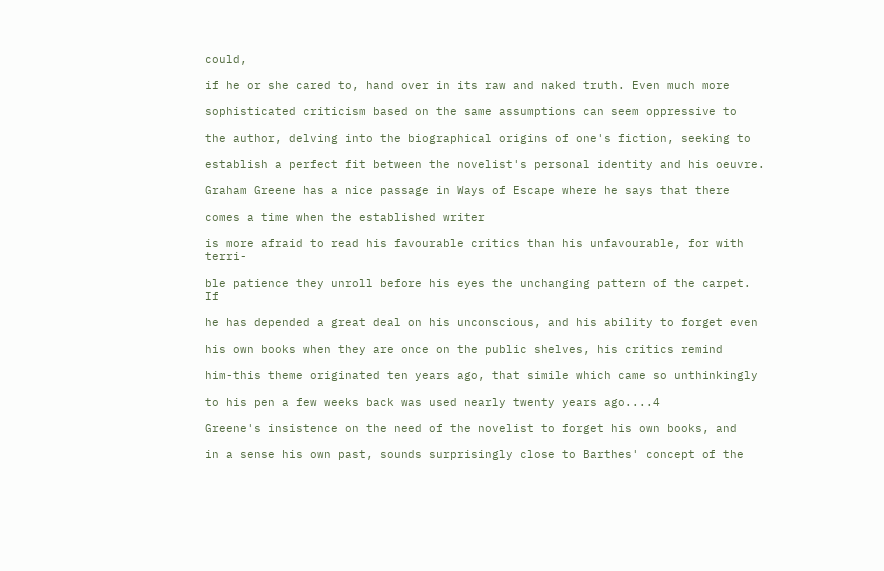could,

if he or she cared to, hand over in its raw and naked truth. Even much more

sophisticated criticism based on the same assumptions can seem oppressive to

the author, delving into the biographical origins of one's fiction, seeking to

establish a perfect fit between the novelist's personal identity and his oeuvre.

Graham Greene has a nice passage in Ways of Escape where he says that there

comes a time when the established writer

is more afraid to read his favourable critics than his unfavourable, for with terri-

ble patience they unroll before his eyes the unchanging pattern of the carpet. If

he has depended a great deal on his unconscious, and his ability to forget even

his own books when they are once on the public shelves, his critics remind

him-this theme originated ten years ago, that simile which came so unthinkingly

to his pen a few weeks back was used nearly twenty years ago....4

Greene's insistence on the need of the novelist to forget his own books, and

in a sense his own past, sounds surprisingly close to Barthes' concept of the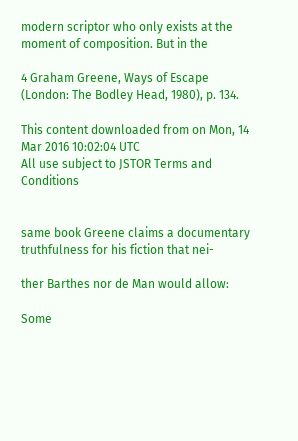modern scriptor who only exists at the moment of composition. But in the

4 Graham Greene, Ways of Escape (London: The Bodley Head, 1980), p. 134.

This content downloaded from on Mon, 14 Mar 2016 10:02:04 UTC
All use subject to JSTOR Terms and Conditions


same book Greene claims a documentary truthfulness for his fiction that nei-

ther Barthes nor de Man would allow:

Some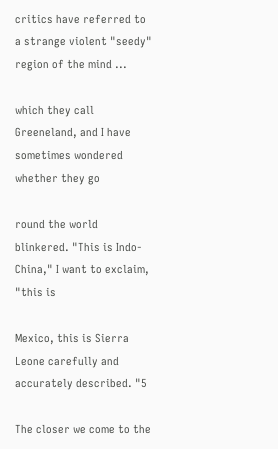critics have referred to a strange violent "seedy" region of the mind ...

which they call Greeneland, and I have sometimes wondered whether they go

round the world blinkered. "This is Indo-China," I want to exclaim, "this is

Mexico, this is Sierra Leone carefully and accurately described. "5

The closer we come to the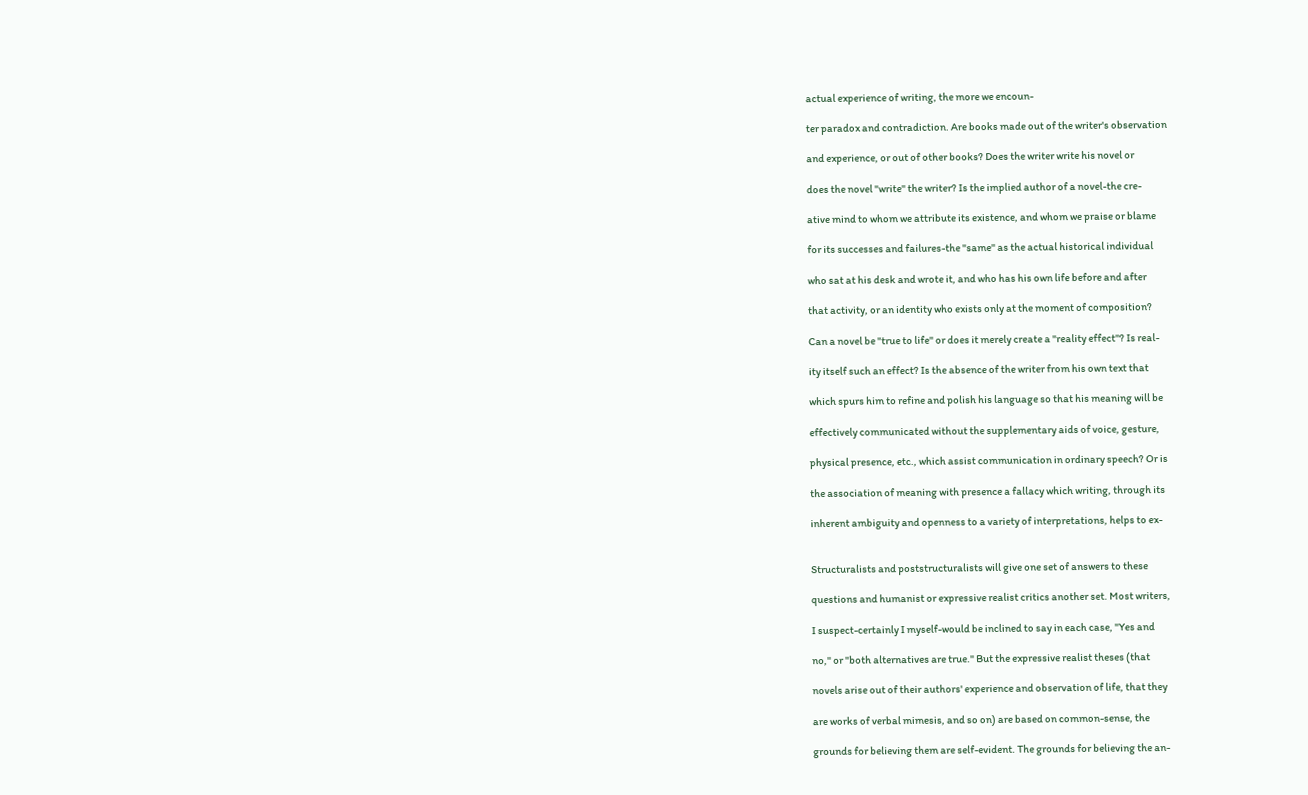actual experience of writing, the more we encoun-

ter paradox and contradiction. Are books made out of the writer's observation

and experience, or out of other books? Does the writer write his novel or

does the novel "write" the writer? Is the implied author of a novel-the cre-

ative mind to whom we attribute its existence, and whom we praise or blame

for its successes and failures-the "same" as the actual historical individual

who sat at his desk and wrote it, and who has his own life before and after

that activity, or an identity who exists only at the moment of composition?

Can a novel be "true to life" or does it merely create a "reality effect"? Is real-

ity itself such an effect? Is the absence of the writer from his own text that

which spurs him to refine and polish his language so that his meaning will be

effectively communicated without the supplementary aids of voice, gesture,

physical presence, etc., which assist communication in ordinary speech? Or is

the association of meaning with presence a fallacy which writing, through its

inherent ambiguity and openness to a variety of interpretations, helps to ex-


Structuralists and poststructuralists will give one set of answers to these

questions and humanist or expressive realist critics another set. Most writers,

I suspect-certainly I myself-would be inclined to say in each case, "Yes and

no," or "both alternatives are true." But the expressive realist theses (that

novels arise out of their authors' experience and observation of life, that they

are works of verbal mimesis, and so on) are based on common-sense, the

grounds for believing them are self-evident. The grounds for believing the an-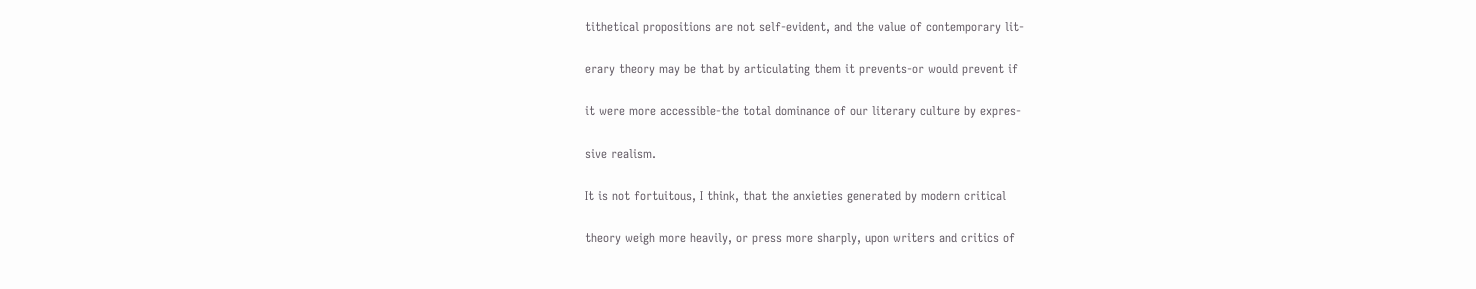tithetical propositions are not self-evident, and the value of contemporary lit-

erary theory may be that by articulating them it prevents-or would prevent if

it were more accessible-the total dominance of our literary culture by expres-

sive realism.

It is not fortuitous, I think, that the anxieties generated by modern critical

theory weigh more heavily, or press more sharply, upon writers and critics of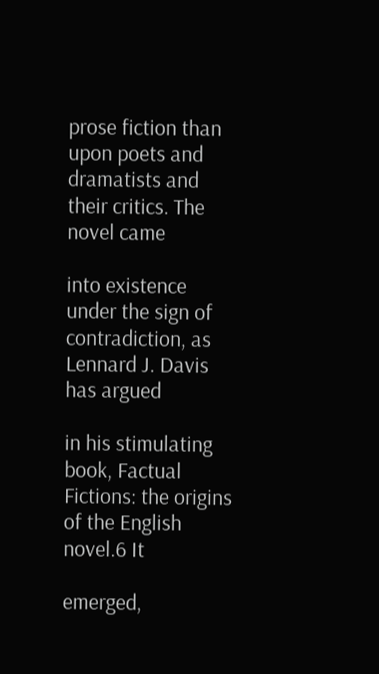prose fiction than upon poets and dramatists and their critics. The novel came

into existence under the sign of contradiction, as Lennard J. Davis has argued

in his stimulating book, Factual Fictions: the origins of the English novel.6 It

emerged,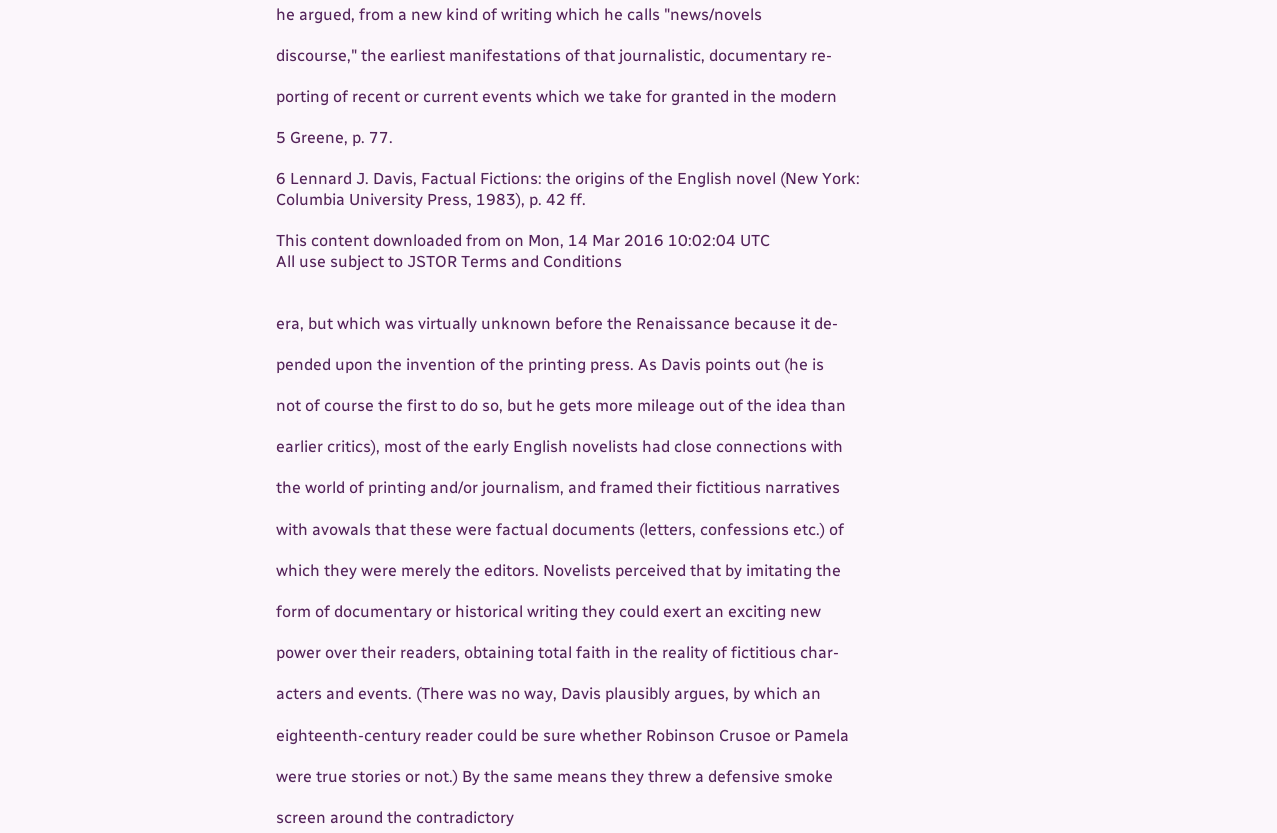he argued, from a new kind of writing which he calls "news/novels

discourse," the earliest manifestations of that journalistic, documentary re-

porting of recent or current events which we take for granted in the modern

5 Greene, p. 77.

6 Lennard J. Davis, Factual Fictions: the origins of the English novel (New York: Columbia University Press, 1983), p. 42 ff.

This content downloaded from on Mon, 14 Mar 2016 10:02:04 UTC
All use subject to JSTOR Terms and Conditions


era, but which was virtually unknown before the Renaissance because it de-

pended upon the invention of the printing press. As Davis points out (he is

not of course the first to do so, but he gets more mileage out of the idea than

earlier critics), most of the early English novelists had close connections with

the world of printing and/or journalism, and framed their fictitious narratives

with avowals that these were factual documents (letters, confessions etc.) of

which they were merely the editors. Novelists perceived that by imitating the

form of documentary or historical writing they could exert an exciting new

power over their readers, obtaining total faith in the reality of fictitious char-

acters and events. (There was no way, Davis plausibly argues, by which an

eighteenth-century reader could be sure whether Robinson Crusoe or Pamela

were true stories or not.) By the same means they threw a defensive smoke

screen around the contradictory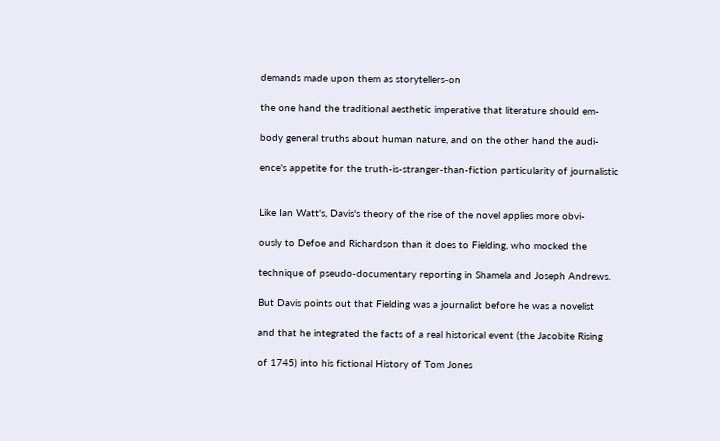demands made upon them as storytellers-on

the one hand the traditional aesthetic imperative that literature should em-

body general truths about human nature, and on the other hand the audi-

ence's appetite for the truth-is-stranger-than-fiction particularity of journalistic


Like Ian Watt's, Davis's theory of the rise of the novel applies more obvi-

ously to Defoe and Richardson than it does to Fielding, who mocked the

technique of pseudo-documentary reporting in Shamela and Joseph Andrews.

But Davis points out that Fielding was a journalist before he was a novelist

and that he integrated the facts of a real historical event (the Jacobite Rising

of 1745) into his fictional History of Tom Jones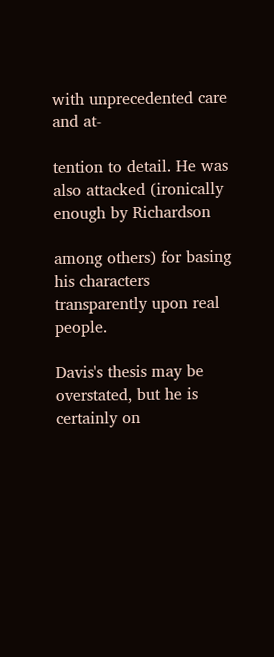with unprecedented care and at-

tention to detail. He was also attacked (ironically enough by Richardson

among others) for basing his characters transparently upon real people.

Davis's thesis may be overstated, but he is certainly on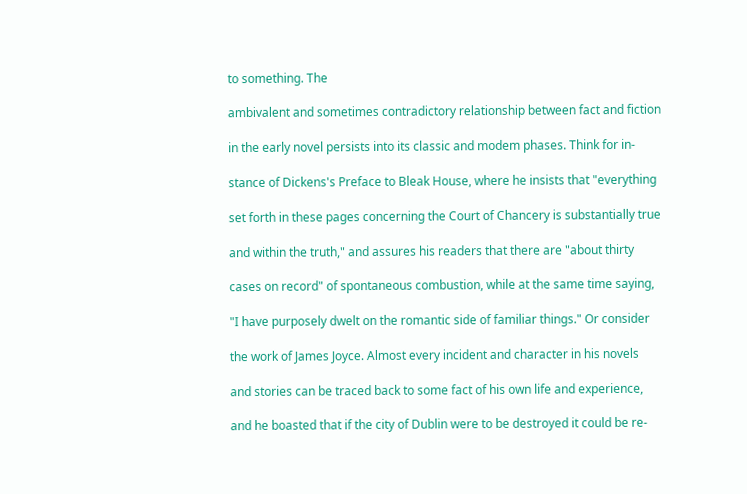to something. The

ambivalent and sometimes contradictory relationship between fact and fiction

in the early novel persists into its classic and modem phases. Think for in-

stance of Dickens's Preface to Bleak House, where he insists that "everything

set forth in these pages concerning the Court of Chancery is substantially true

and within the truth," and assures his readers that there are "about thirty

cases on record" of spontaneous combustion, while at the same time saying,

"I have purposely dwelt on the romantic side of familiar things." Or consider

the work of James Joyce. Almost every incident and character in his novels

and stories can be traced back to some fact of his own life and experience,

and he boasted that if the city of Dublin were to be destroyed it could be re-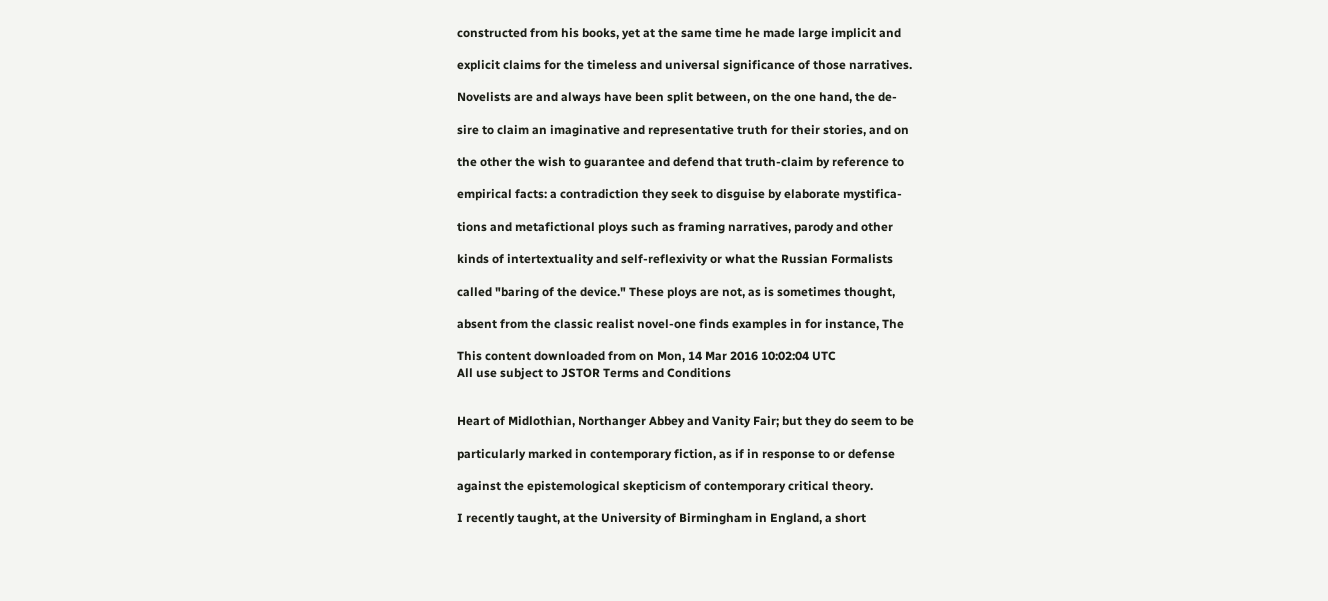constructed from his books, yet at the same time he made large implicit and

explicit claims for the timeless and universal significance of those narratives.

Novelists are and always have been split between, on the one hand, the de-

sire to claim an imaginative and representative truth for their stories, and on

the other the wish to guarantee and defend that truth-claim by reference to

empirical facts: a contradiction they seek to disguise by elaborate mystifica-

tions and metafictional ploys such as framing narratives, parody and other

kinds of intertextuality and self-reflexivity or what the Russian Formalists

called "baring of the device." These ploys are not, as is sometimes thought,

absent from the classic realist novel-one finds examples in for instance, The

This content downloaded from on Mon, 14 Mar 2016 10:02:04 UTC
All use subject to JSTOR Terms and Conditions


Heart of Midlothian, Northanger Abbey and Vanity Fair; but they do seem to be

particularly marked in contemporary fiction, as if in response to or defense

against the epistemological skepticism of contemporary critical theory.

I recently taught, at the University of Birmingham in England, a short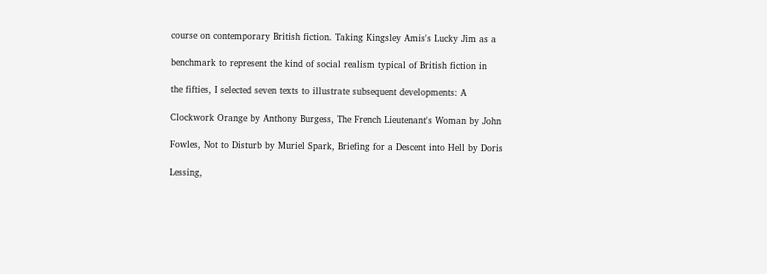course on contemporary British fiction. Taking Kingsley Amis's Lucky Jim as a

benchmark to represent the kind of social realism typical of British fiction in

the fifties, I selected seven texts to illustrate subsequent developments: A

Clockwork Orange by Anthony Burgess, The French Lieutenant's Woman by John

Fowles, Not to Disturb by Muriel Spark, Briefing for a Descent into Hell by Doris

Lessing,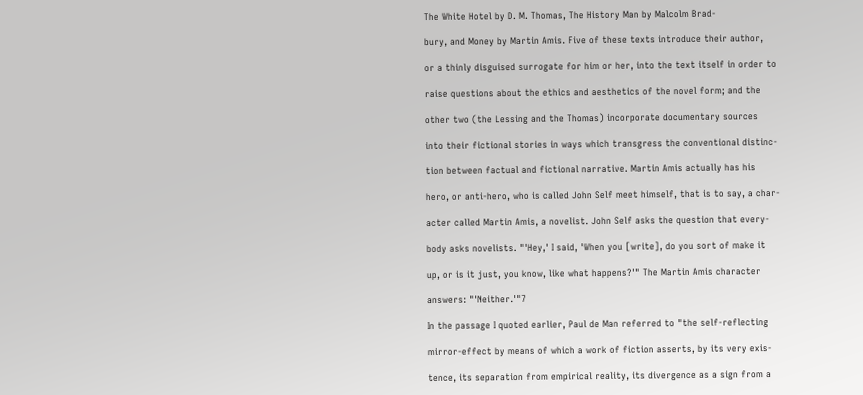The White Hotel by D. M. Thomas, The History Man by Malcolm Brad-

bury, and Money by Martin Amis. Five of these texts introduce their author,

or a thinly disguised surrogate for him or her, into the text itself in order to

raise questions about the ethics and aesthetics of the novel form; and the

other two (the Lessing and the Thomas) incorporate documentary sources

into their fictional stories in ways which transgress the conventional distinc-

tion between factual and fictional narrative. Martin Amis actually has his

hero, or anti-hero, who is called John Self meet himself, that is to say, a char-

acter called Martin Amis, a novelist. John Self asks the question that every-

body asks novelists. "'Hey,' I said, 'When you [write], do you sort of make it

up, or is it just, you know, like what happens?'" The Martin Amis character

answers: "'Neither.'"7

In the passage I quoted earlier, Paul de Man referred to "the self-reflecting

mirror-effect by means of which a work of fiction asserts, by its very exis-

tence, its separation from empirical reality, its divergence as a sign from a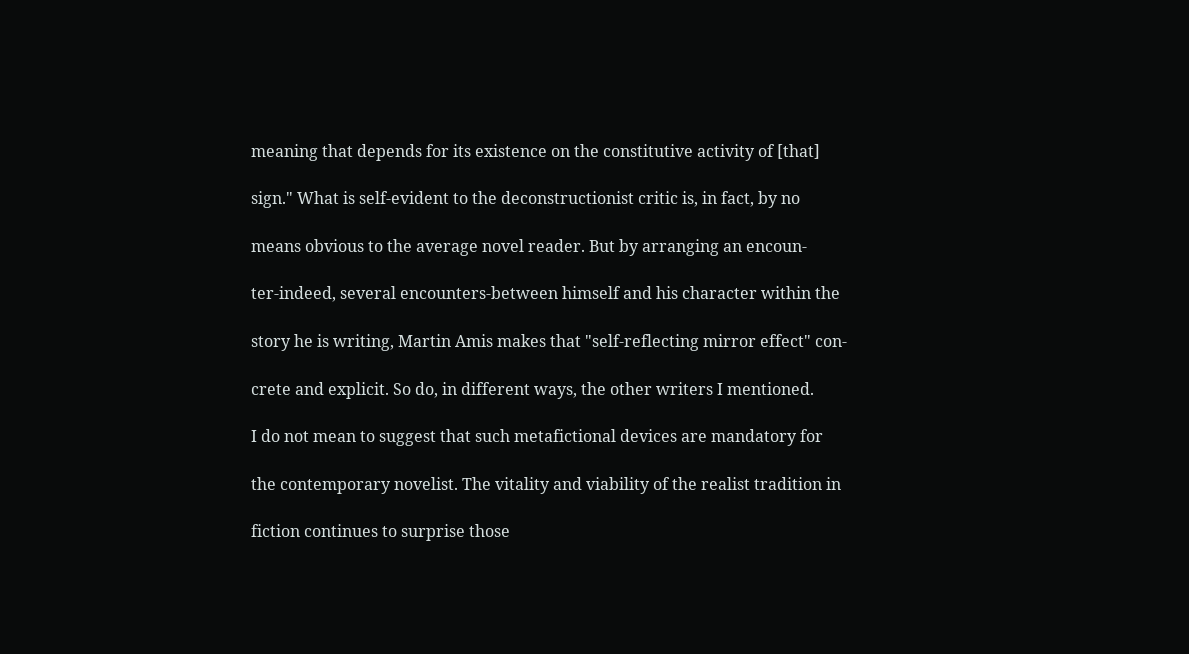meaning that depends for its existence on the constitutive activity of [that]

sign." What is self-evident to the deconstructionist critic is, in fact, by no

means obvious to the average novel reader. But by arranging an encoun-

ter-indeed, several encounters-between himself and his character within the

story he is writing, Martin Amis makes that "self-reflecting mirror effect" con-

crete and explicit. So do, in different ways, the other writers I mentioned.

I do not mean to suggest that such metafictional devices are mandatory for

the contemporary novelist. The vitality and viability of the realist tradition in

fiction continues to surprise those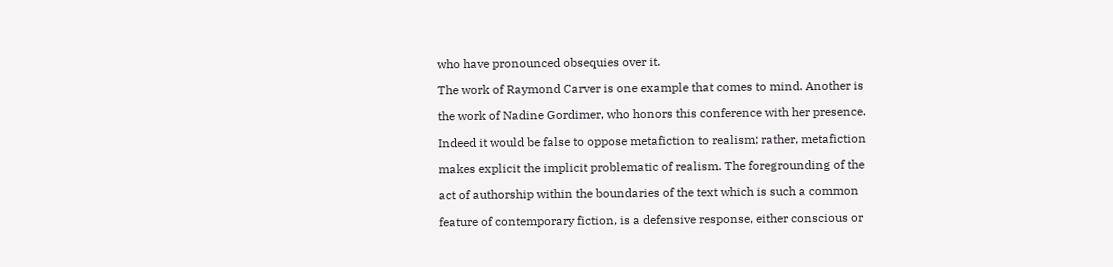who have pronounced obsequies over it.

The work of Raymond Carver is one example that comes to mind. Another is

the work of Nadine Gordimer, who honors this conference with her presence.

Indeed it would be false to oppose metafiction to realism; rather, metafiction

makes explicit the implicit problematic of realism. The foregrounding of the

act of authorship within the boundaries of the text which is such a common

feature of contemporary fiction, is a defensive response, either conscious or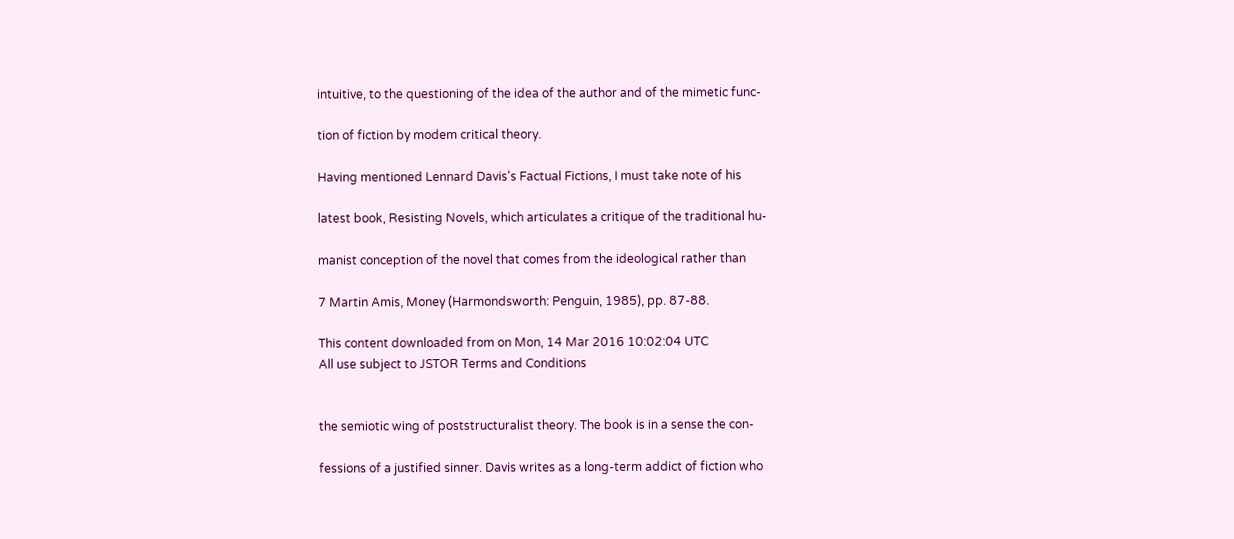intuitive, to the questioning of the idea of the author and of the mimetic func-

tion of fiction by modem critical theory.

Having mentioned Lennard Davis's Factual Fictions, I must take note of his

latest book, Resisting Novels, which articulates a critique of the traditional hu-

manist conception of the novel that comes from the ideological rather than

7 Martin Amis, Money (Harmondsworth: Penguin, 1985), pp. 87-88.

This content downloaded from on Mon, 14 Mar 2016 10:02:04 UTC
All use subject to JSTOR Terms and Conditions


the semiotic wing of poststructuralist theory. The book is in a sense the con-

fessions of a justified sinner. Davis writes as a long-term addict of fiction who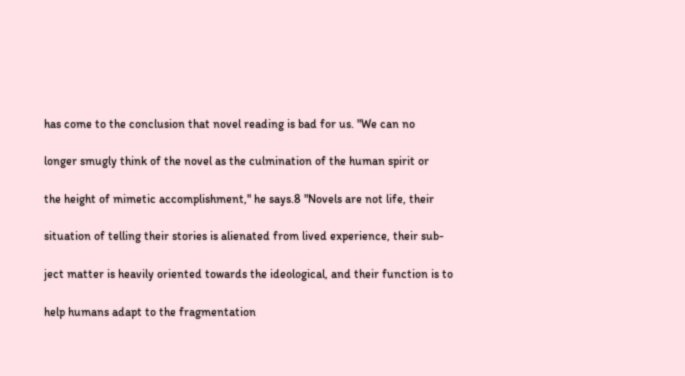has come to the conclusion that novel reading is bad for us. "We can no

longer smugly think of the novel as the culmination of the human spirit or

the height of mimetic accomplishment," he says.8 "Novels are not life, their

situation of telling their stories is alienated from lived experience, their sub-

ject matter is heavily oriented towards the ideological, and their function is to

help humans adapt to the fragmentation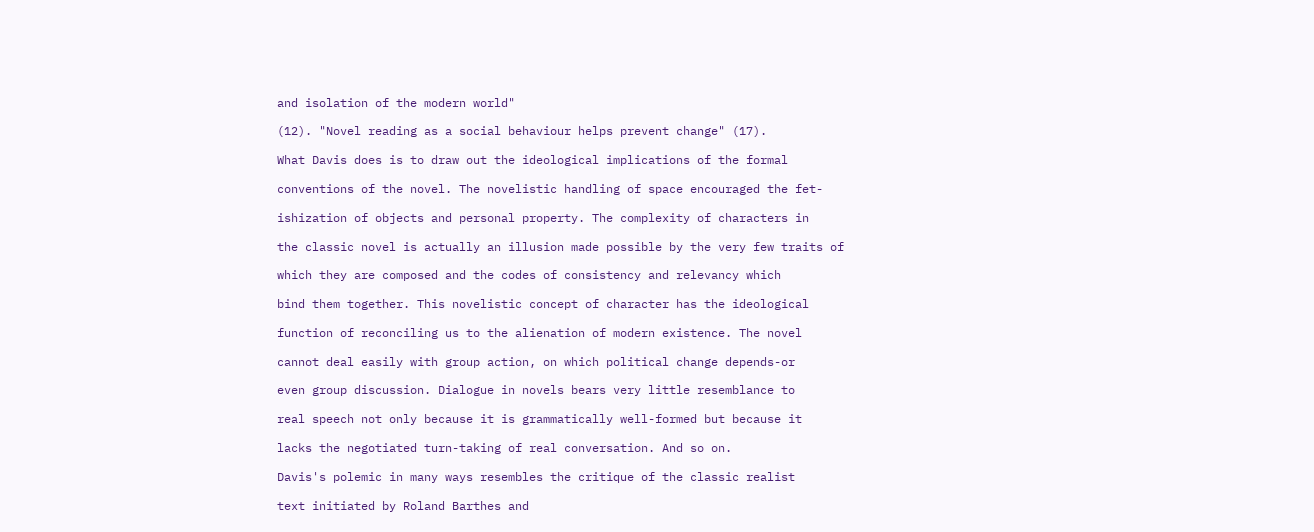and isolation of the modern world"

(12). "Novel reading as a social behaviour helps prevent change" (17).

What Davis does is to draw out the ideological implications of the formal

conventions of the novel. The novelistic handling of space encouraged the fet-

ishization of objects and personal property. The complexity of characters in

the classic novel is actually an illusion made possible by the very few traits of

which they are composed and the codes of consistency and relevancy which

bind them together. This novelistic concept of character has the ideological

function of reconciling us to the alienation of modern existence. The novel

cannot deal easily with group action, on which political change depends-or

even group discussion. Dialogue in novels bears very little resemblance to

real speech not only because it is grammatically well-formed but because it

lacks the negotiated turn-taking of real conversation. And so on.

Davis's polemic in many ways resembles the critique of the classic realist

text initiated by Roland Barthes and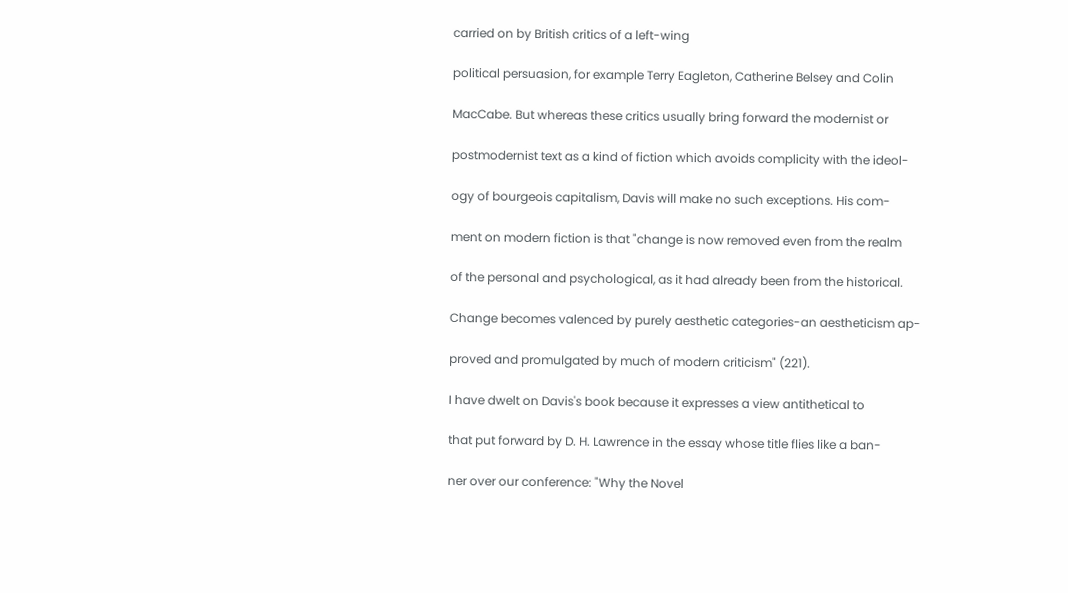carried on by British critics of a left-wing

political persuasion, for example Terry Eagleton, Catherine Belsey and Colin

MacCabe. But whereas these critics usually bring forward the modernist or

postmodernist text as a kind of fiction which avoids complicity with the ideol-

ogy of bourgeois capitalism, Davis will make no such exceptions. His com-

ment on modern fiction is that "change is now removed even from the realm

of the personal and psychological, as it had already been from the historical.

Change becomes valenced by purely aesthetic categories-an aestheticism ap-

proved and promulgated by much of modern criticism" (221).

I have dwelt on Davis's book because it expresses a view antithetical to

that put forward by D. H. Lawrence in the essay whose title flies like a ban-

ner over our conference: "Why the Novel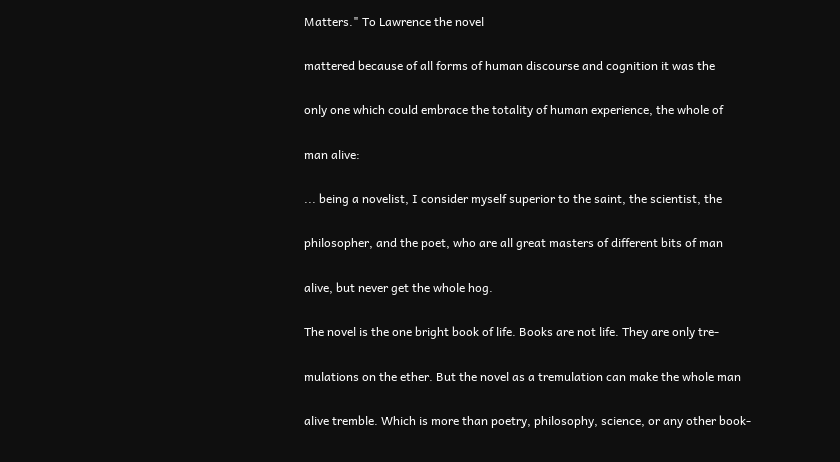Matters." To Lawrence the novel

mattered because of all forms of human discourse and cognition it was the

only one which could embrace the totality of human experience, the whole of

man alive:

... being a novelist, I consider myself superior to the saint, the scientist, the

philosopher, and the poet, who are all great masters of different bits of man

alive, but never get the whole hog.

The novel is the one bright book of life. Books are not life. They are only tre-

mulations on the ether. But the novel as a tremulation can make the whole man

alive tremble. Which is more than poetry, philosophy, science, or any other book-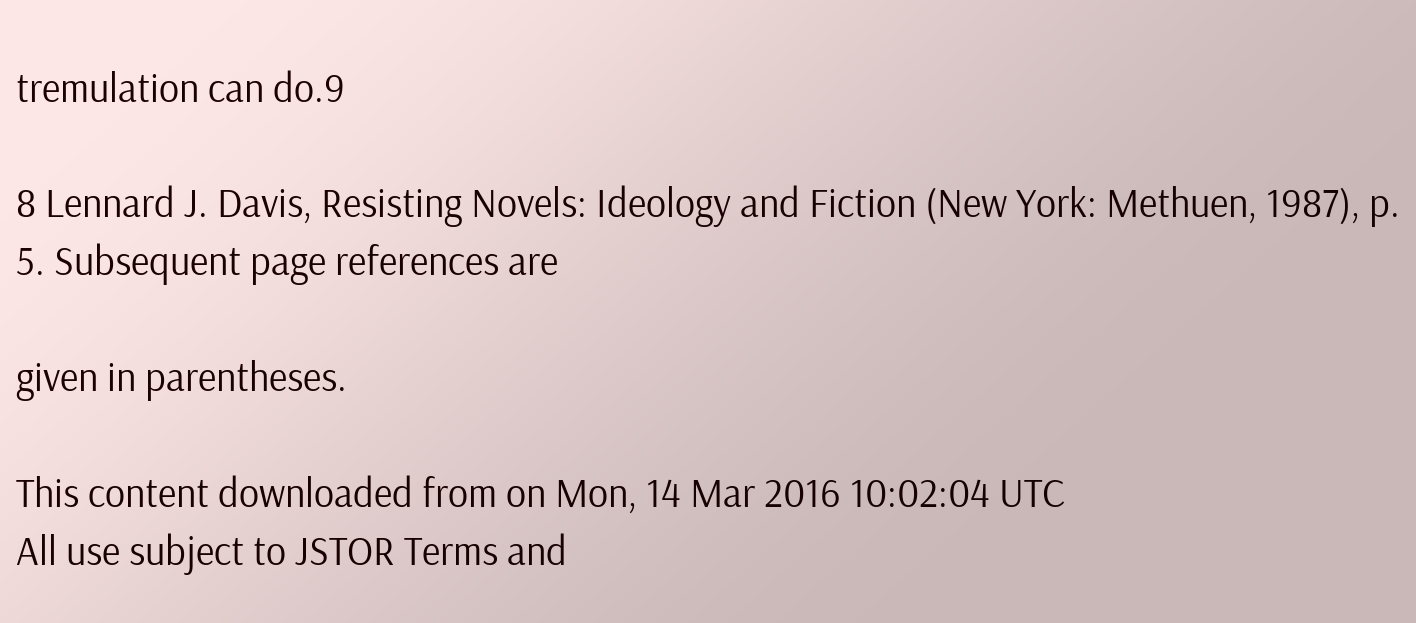tremulation can do.9

8 Lennard J. Davis, Resisting Novels: Ideology and Fiction (New York: Methuen, 1987), p. 5. Subsequent page references are

given in parentheses.

This content downloaded from on Mon, 14 Mar 2016 10:02:04 UTC
All use subject to JSTOR Terms and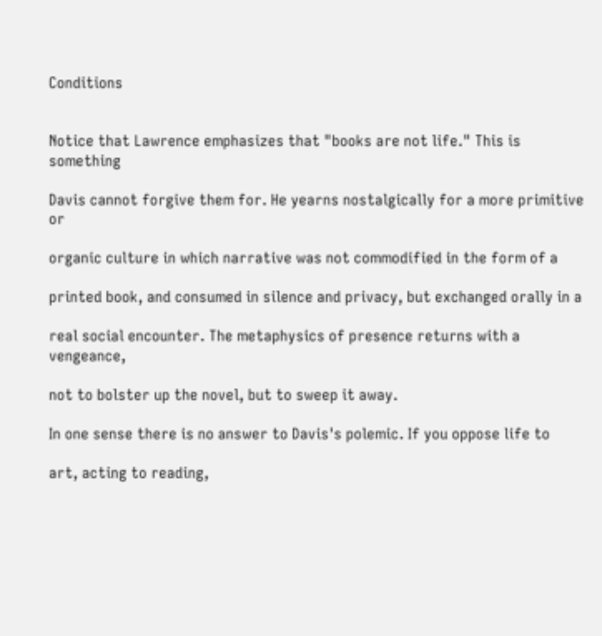Conditions


Notice that Lawrence emphasizes that "books are not life." This is something

Davis cannot forgive them for. He yearns nostalgically for a more primitive or

organic culture in which narrative was not commodified in the form of a

printed book, and consumed in silence and privacy, but exchanged orally in a

real social encounter. The metaphysics of presence returns with a vengeance,

not to bolster up the novel, but to sweep it away.

In one sense there is no answer to Davis's polemic. If you oppose life to

art, acting to reading,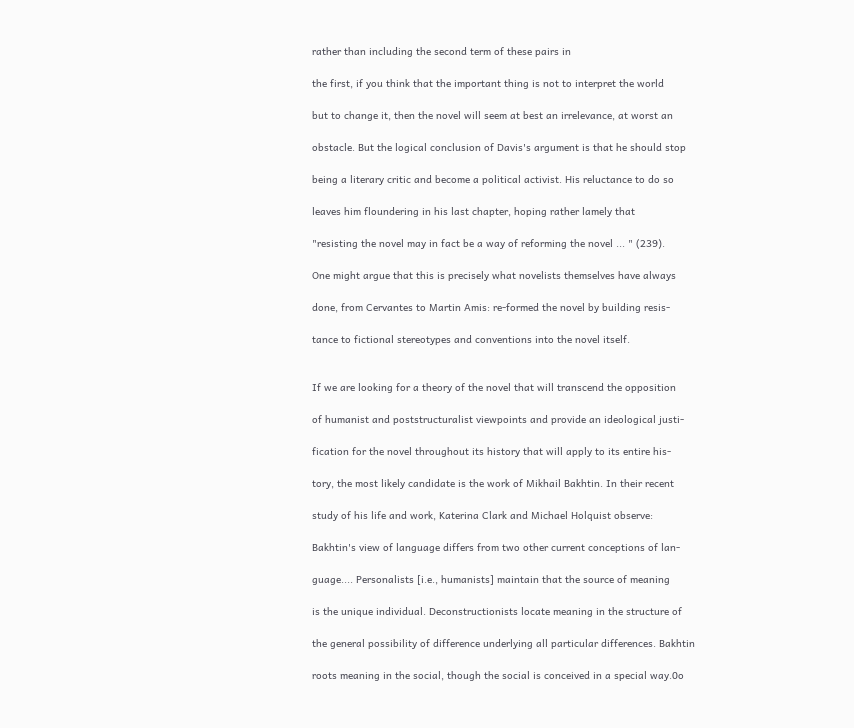rather than including the second term of these pairs in

the first, if you think that the important thing is not to interpret the world

but to change it, then the novel will seem at best an irrelevance, at worst an

obstacle. But the logical conclusion of Davis's argument is that he should stop

being a literary critic and become a political activist. His reluctance to do so

leaves him floundering in his last chapter, hoping rather lamely that

"resisting the novel may in fact be a way of reforming the novel ... " (239).

One might argue that this is precisely what novelists themselves have always

done, from Cervantes to Martin Amis: re-formed the novel by building resis-

tance to fictional stereotypes and conventions into the novel itself.


If we are looking for a theory of the novel that will transcend the opposition

of humanist and poststructuralist viewpoints and provide an ideological justi-

fication for the novel throughout its history that will apply to its entire his-

tory, the most likely candidate is the work of Mikhail Bakhtin. In their recent

study of his life and work, Katerina Clark and Michael Holquist observe:

Bakhtin's view of language differs from two other current conceptions of lan-

guage.... Personalists [i.e., humanists] maintain that the source of meaning

is the unique individual. Deconstructionists locate meaning in the structure of

the general possibility of difference underlying all particular differences. Bakhtin

roots meaning in the social, though the social is conceived in a special way.0o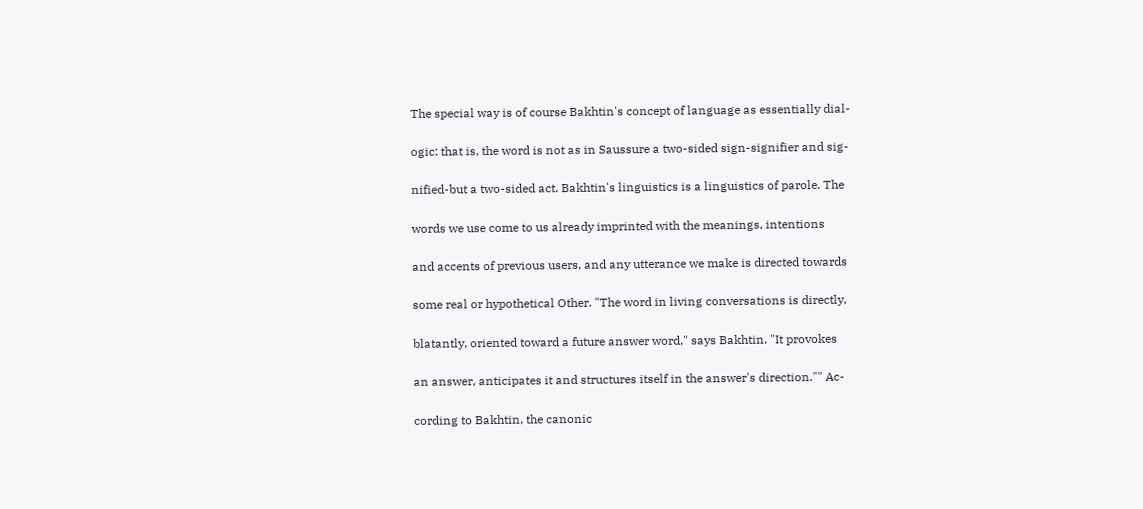The special way is of course Bakhtin's concept of language as essentially dial-

ogic: that is, the word is not as in Saussure a two-sided sign-signifier and sig-

nified-but a two-sided act. Bakhtin's linguistics is a linguistics of parole. The

words we use come to us already imprinted with the meanings, intentions

and accents of previous users, and any utterance we make is directed towards

some real or hypothetical Other. "The word in living conversations is directly,

blatantly, oriented toward a future answer word," says Bakhtin. "It provokes

an answer, anticipates it and structures itself in the answer's direction."" Ac-

cording to Bakhtin, the canonic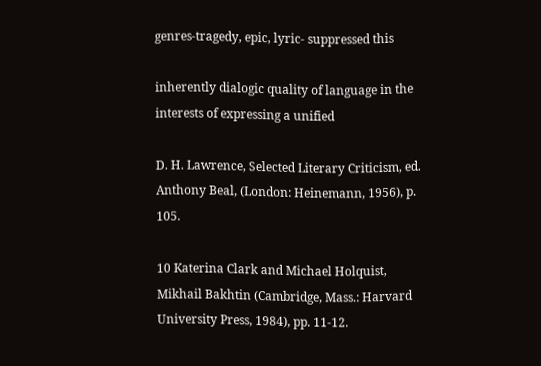genres-tragedy, epic, lyric- suppressed this

inherently dialogic quality of language in the interests of expressing a unified

D. H. Lawrence, Selected Literary Criticism, ed. Anthony Beal, (London: Heinemann, 1956), p. 105.

10 Katerina Clark and Michael Holquist, Mikhail Bakhtin (Cambridge, Mass.: Harvard University Press, 1984), pp. 11-12.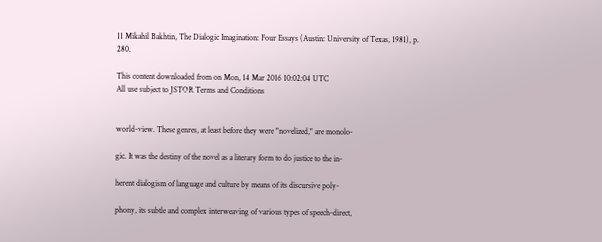11 Mikahil Bakhtin, The Dialogic Imagination: Four Essays (Austin: University of Texas, 1981), p. 280.

This content downloaded from on Mon, 14 Mar 2016 10:02:04 UTC
All use subject to JSTOR Terms and Conditions


world-view. These genres, at least before they were "novelized," are monolo-

gic. It was the destiny of the novel as a literary form to do justice to the in-

herent dialogism of language and culture by means of its discursive poly-

phony, its subtle and complex interweaving of various types of speech-direct,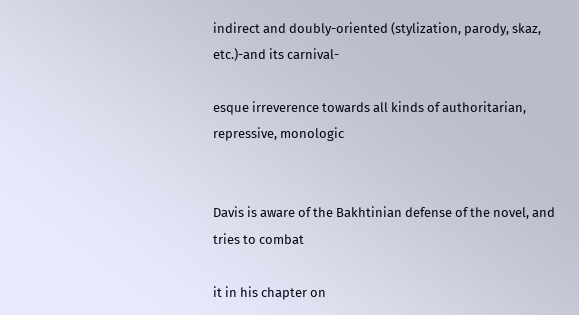indirect and doubly-oriented (stylization, parody, skaz, etc.)-and its carnival-

esque irreverence towards all kinds of authoritarian, repressive, monologic


Davis is aware of the Bakhtinian defense of the novel, and tries to combat

it in his chapter on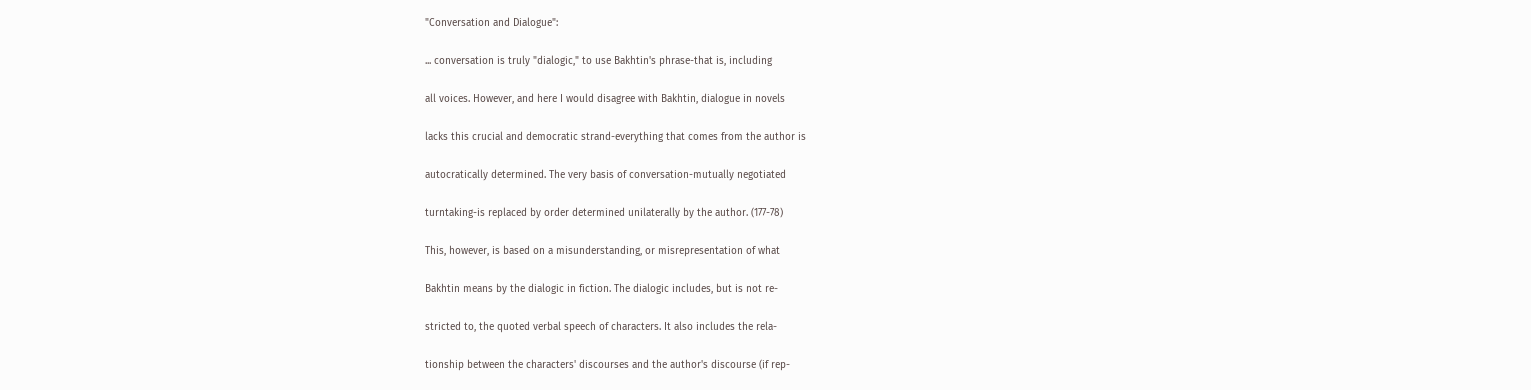"Conversation and Dialogue":

... conversation is truly "dialogic," to use Bakhtin's phrase-that is, including

all voices. However, and here I would disagree with Bakhtin, dialogue in novels

lacks this crucial and democratic strand-everything that comes from the author is

autocratically determined. The very basis of conversation-mutually negotiated

turntaking-is replaced by order determined unilaterally by the author. (177-78)

This, however, is based on a misunderstanding, or misrepresentation of what

Bakhtin means by the dialogic in fiction. The dialogic includes, but is not re-

stricted to, the quoted verbal speech of characters. It also includes the rela-

tionship between the characters' discourses and the author's discourse (if rep-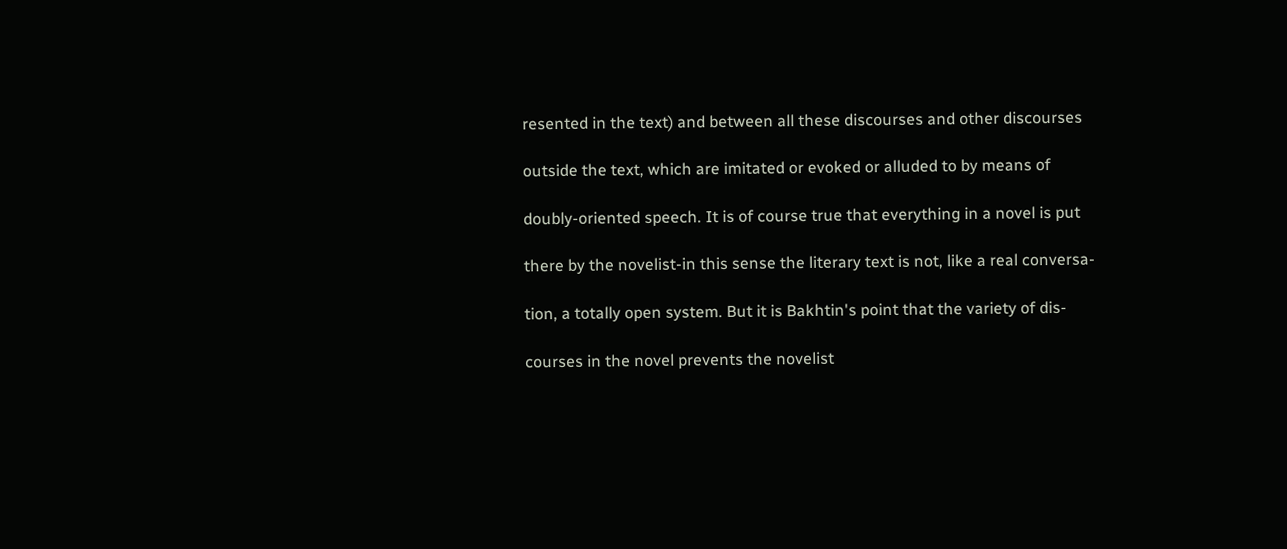resented in the text) and between all these discourses and other discourses

outside the text, which are imitated or evoked or alluded to by means of

doubly-oriented speech. It is of course true that everything in a novel is put

there by the novelist-in this sense the literary text is not, like a real conversa-

tion, a totally open system. But it is Bakhtin's point that the variety of dis-

courses in the novel prevents the novelist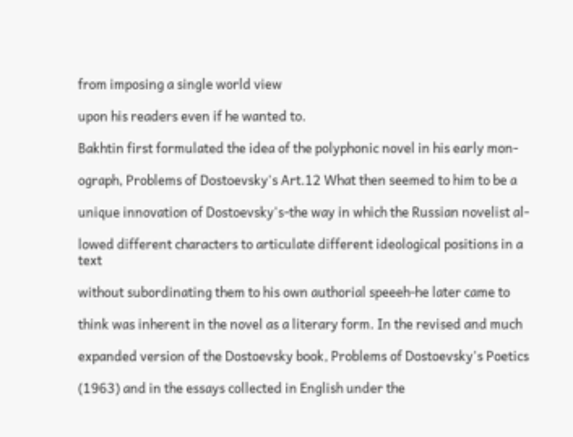from imposing a single world view

upon his readers even if he wanted to.

Bakhtin first formulated the idea of the polyphonic novel in his early mon-

ograph, Problems of Dostoevsky's Art.12 What then seemed to him to be a

unique innovation of Dostoevsky's-the way in which the Russian novelist al-

lowed different characters to articulate different ideological positions in a text

without subordinating them to his own authorial speeeh-he later came to

think was inherent in the novel as a literary form. In the revised and much

expanded version of the Dostoevsky book, Problems of Dostoevsky's Poetics

(1963) and in the essays collected in English under the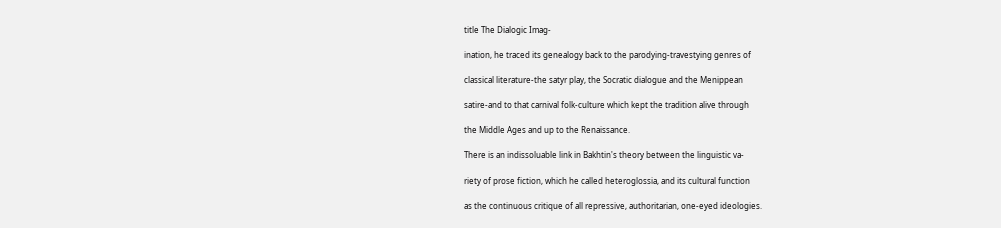title The Dialogic Imag-

ination, he traced its genealogy back to the parodying-travestying genres of

classical literature-the satyr play, the Socratic dialogue and the Menippean

satire-and to that carnival folk-culture which kept the tradition alive through

the Middle Ages and up to the Renaissance.

There is an indissoluable link in Bakhtin's theory between the linguistic va-

riety of prose fiction, which he called heteroglossia, and its cultural function

as the continuous critique of all repressive, authoritarian, one-eyed ideologies.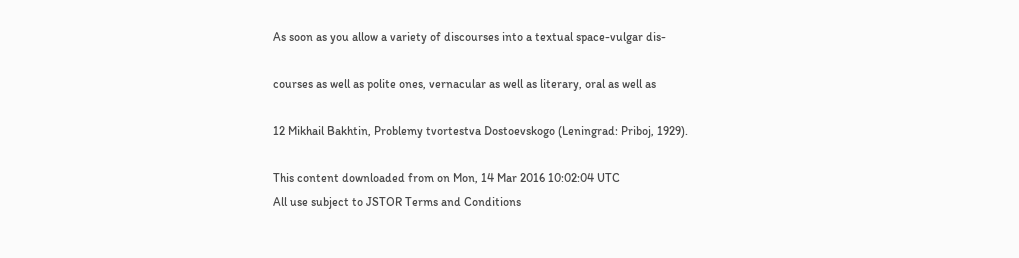As soon as you allow a variety of discourses into a textual space-vulgar dis-

courses as well as polite ones, vernacular as well as literary, oral as well as

12 Mikhail Bakhtin, Problemy tvortestva Dostoevskogo (Leningrad: Priboj, 1929).

This content downloaded from on Mon, 14 Mar 2016 10:02:04 UTC
All use subject to JSTOR Terms and Conditions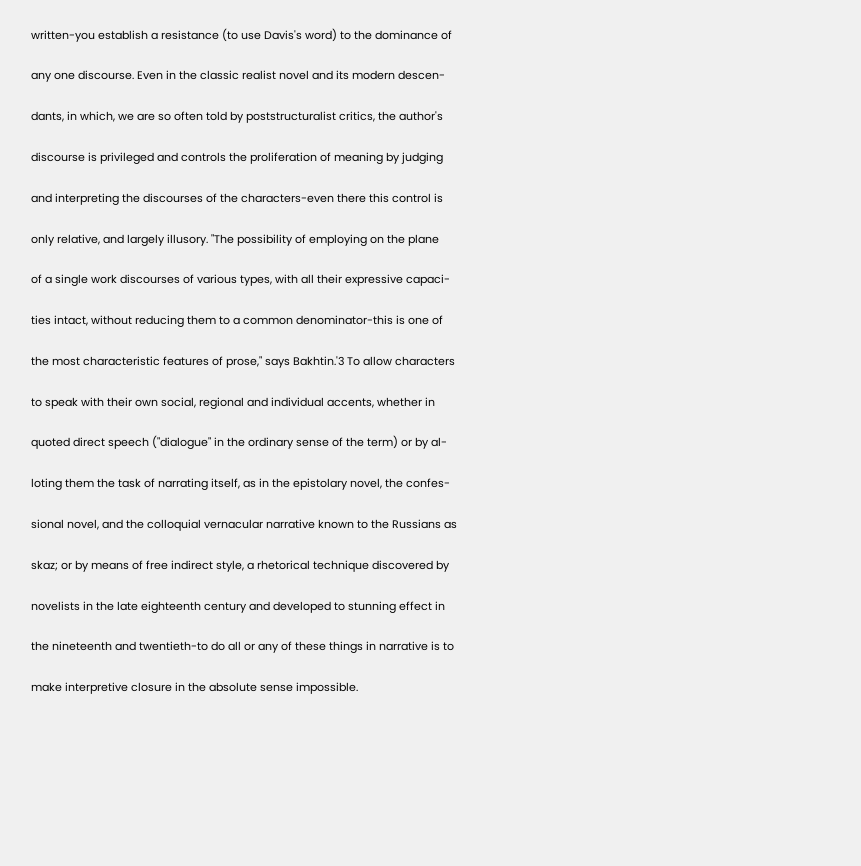written-you establish a resistance (to use Davis's word) to the dominance of

any one discourse. Even in the classic realist novel and its modern descen-

dants, in which, we are so often told by poststructuralist critics, the author's

discourse is privileged and controls the proliferation of meaning by judging

and interpreting the discourses of the characters-even there this control is

only relative, and largely illusory. "The possibility of employing on the plane

of a single work discourses of various types, with all their expressive capaci-

ties intact, without reducing them to a common denominator-this is one of

the most characteristic features of prose," says Bakhtin.'3 To allow characters

to speak with their own social, regional and individual accents, whether in

quoted direct speech ("dialogue" in the ordinary sense of the term) or by al-

loting them the task of narrating itself, as in the epistolary novel, the confes-

sional novel, and the colloquial vernacular narrative known to the Russians as

skaz; or by means of free indirect style, a rhetorical technique discovered by

novelists in the late eighteenth century and developed to stunning effect in

the nineteenth and twentieth-to do all or any of these things in narrative is to

make interpretive closure in the absolute sense impossible.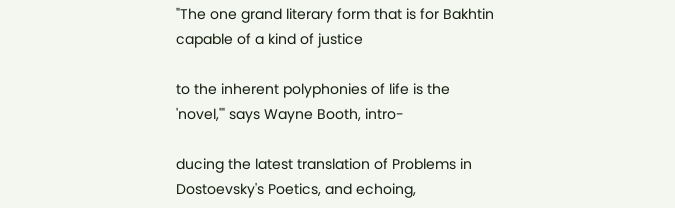"The one grand literary form that is for Bakhtin capable of a kind of justice

to the inherent polyphonies of life is the 'novel,'" says Wayne Booth, intro-

ducing the latest translation of Problems in Dostoevsky's Poetics, and echoing,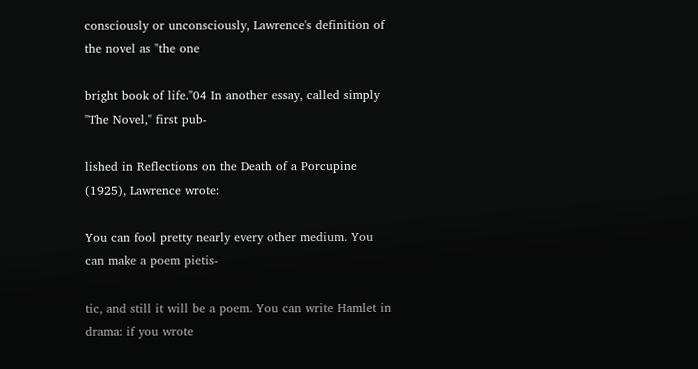consciously or unconsciously, Lawrence's definition of the novel as "the one

bright book of life."04 In another essay, called simply "The Novel," first pub-

lished in Reflections on the Death of a Porcupine (1925), Lawrence wrote:

You can fool pretty nearly every other medium. You can make a poem pietis-

tic, and still it will be a poem. You can write Hamlet in drama: if you wrote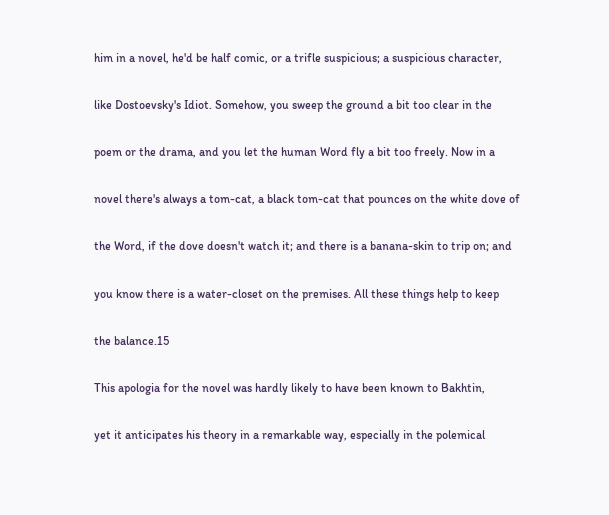him in a novel, he'd be half comic, or a trifle suspicious; a suspicious character,

like Dostoevsky's Idiot. Somehow, you sweep the ground a bit too clear in the

poem or the drama, and you let the human Word fly a bit too freely. Now in a

novel there's always a tom-cat, a black tom-cat that pounces on the white dove of

the Word, if the dove doesn't watch it; and there is a banana-skin to trip on; and

you know there is a water-closet on the premises. All these things help to keep

the balance.15

This apologia for the novel was hardly likely to have been known to Bakhtin,

yet it anticipates his theory in a remarkable way, especially in the polemical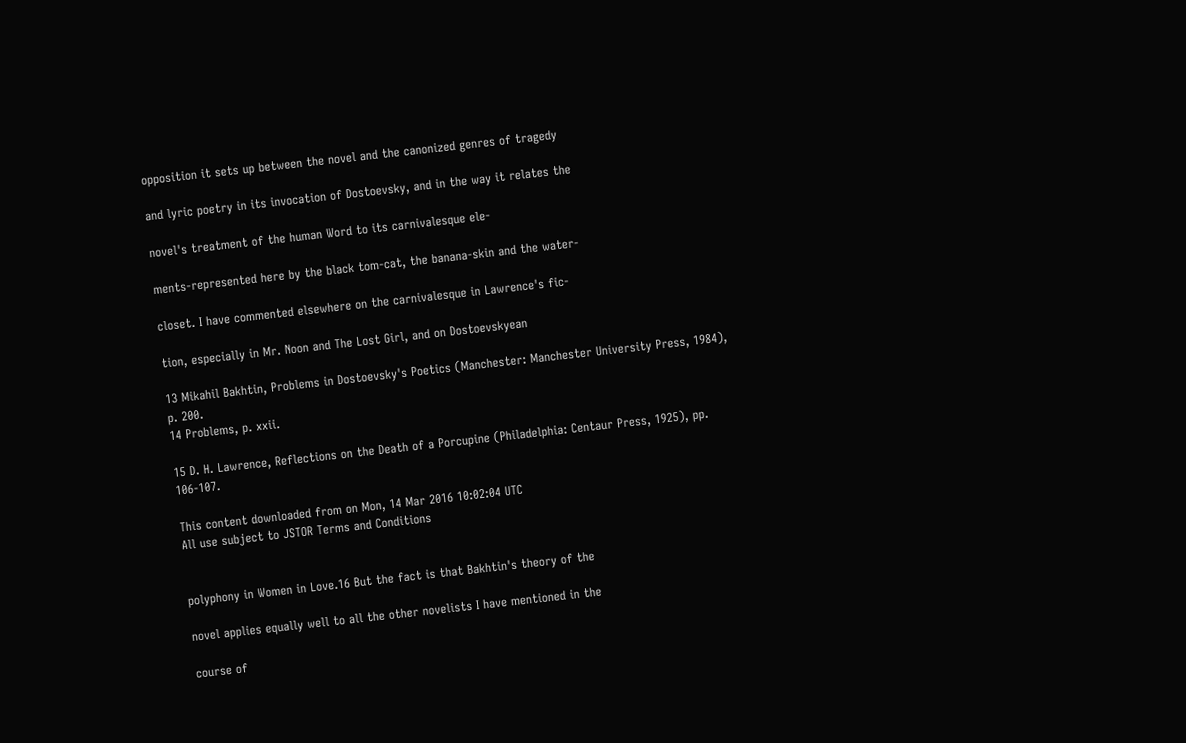opposition it sets up between the novel and the canonized genres of tragedy

and lyric poetry in its invocation of Dostoevsky, and in the way it relates the

novel's treatment of the human Word to its carnivalesque ele-

ments-represented here by the black tom-cat, the banana-skin and the water-

closet. I have commented elsewhere on the carnivalesque in Lawrence's fic-

tion, especially in Mr. Noon and The Lost Girl, and on Dostoevskyean

13 Mikahil Bakhtin, Problems in Dostoevsky's Poetics (Manchester: Manchester University Press, 1984), p. 200.
14 Problems, p. xxii.

15 D. H. Lawrence, Reflections on the Death of a Porcupine (Philadelphia: Centaur Press, 1925), pp. 106-107.

This content downloaded from on Mon, 14 Mar 2016 10:02:04 UTC
All use subject to JSTOR Terms and Conditions


polyphony in Women in Love.16 But the fact is that Bakhtin's theory of the

novel applies equally well to all the other novelists I have mentioned in the

course of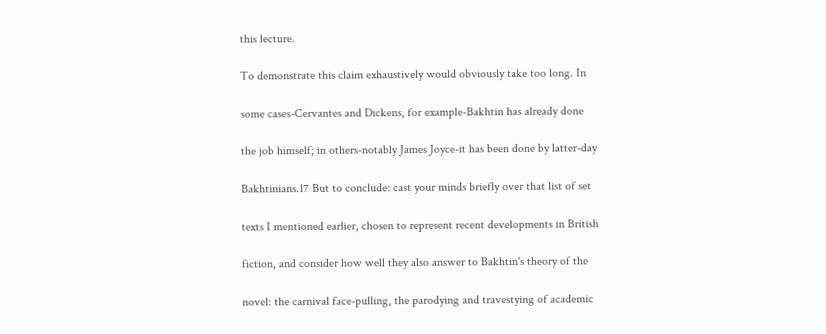this lecture.

To demonstrate this claim exhaustively would obviously take too long. In

some cases-Cervantes and Dickens, for example-Bakhtin has already done

the job himself; in others-notably James Joyce-it has been done by latter-day

Bakhtinians.17 But to conclude: cast your minds briefly over that list of set

texts I mentioned earlier, chosen to represent recent developments in British

fiction, and consider how well they also answer to Bakhtin's theory of the

novel: the carnival face-pulling, the parodying and travestying of academic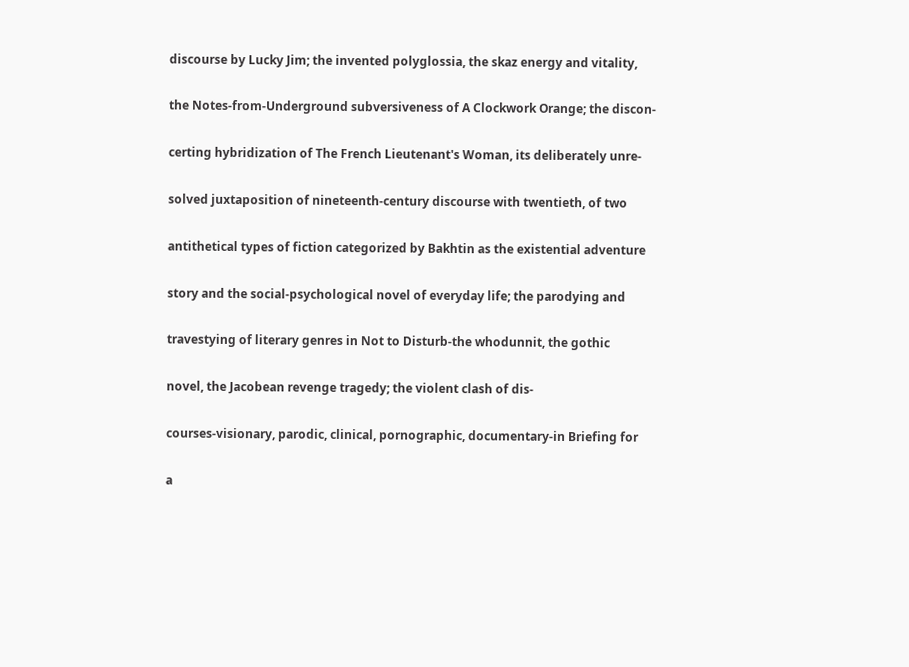discourse by Lucky Jim; the invented polyglossia, the skaz energy and vitality,

the Notes-from-Underground subversiveness of A Clockwork Orange; the discon-

certing hybridization of The French Lieutenant's Woman, its deliberately unre-

solved juxtaposition of nineteenth-century discourse with twentieth, of two

antithetical types of fiction categorized by Bakhtin as the existential adventure

story and the social-psychological novel of everyday life; the parodying and

travestying of literary genres in Not to Disturb-the whodunnit, the gothic

novel, the Jacobean revenge tragedy; the violent clash of dis-

courses-visionary, parodic, clinical, pornographic, documentary-in Briefing for

a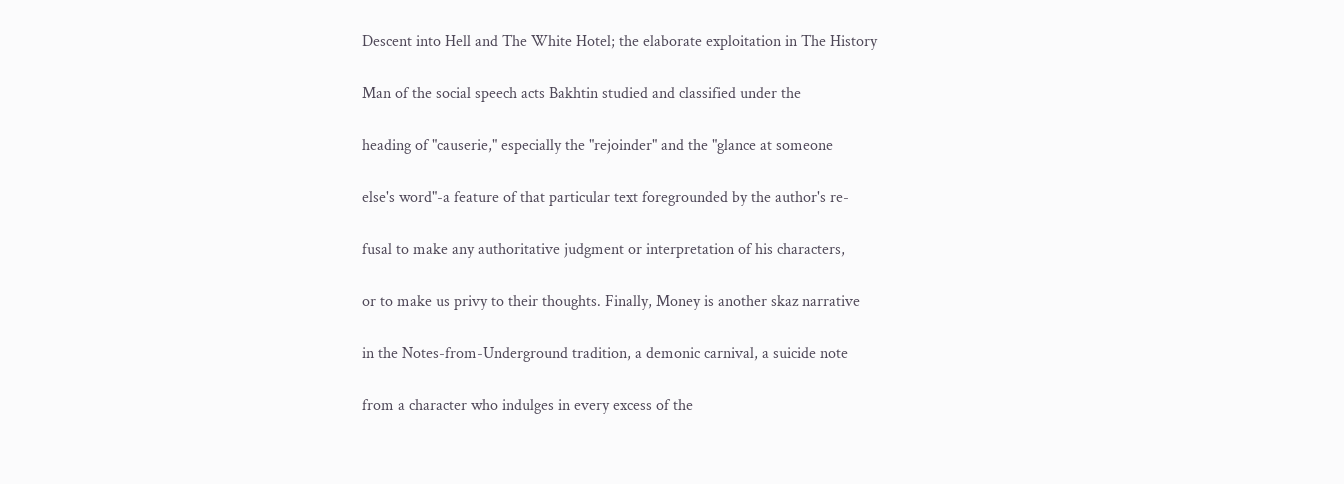Descent into Hell and The White Hotel; the elaborate exploitation in The History

Man of the social speech acts Bakhtin studied and classified under the

heading of "causerie," especially the "rejoinder" and the "glance at someone

else's word"-a feature of that particular text foregrounded by the author's re-

fusal to make any authoritative judgment or interpretation of his characters,

or to make us privy to their thoughts. Finally, Money is another skaz narrative

in the Notes-from-Underground tradition, a demonic carnival, a suicide note

from a character who indulges in every excess of the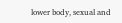lower body, sexual and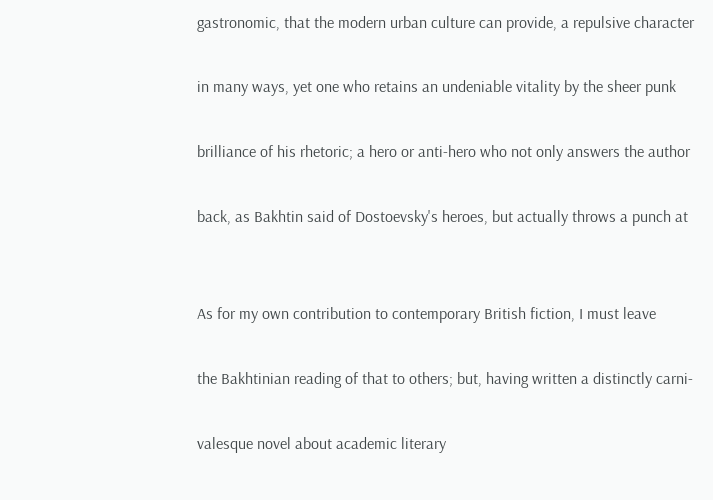gastronomic, that the modern urban culture can provide, a repulsive character

in many ways, yet one who retains an undeniable vitality by the sheer punk

brilliance of his rhetoric; a hero or anti-hero who not only answers the author

back, as Bakhtin said of Dostoevsky's heroes, but actually throws a punch at


As for my own contribution to contemporary British fiction, I must leave

the Bakhtinian reading of that to others; but, having written a distinctly carni-

valesque novel about academic literary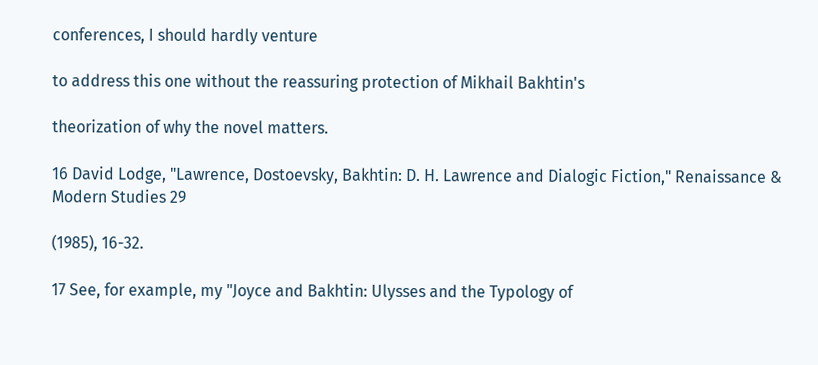conferences, I should hardly venture

to address this one without the reassuring protection of Mikhail Bakhtin's

theorization of why the novel matters.

16 David Lodge, "Lawrence, Dostoevsky, Bakhtin: D. H. Lawrence and Dialogic Fiction," Renaissance & Modern Studies 29

(1985), 16-32.

17 See, for example, my "Joyce and Bakhtin: Ulysses and the Typology of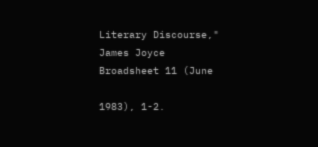Literary Discourse," James Joyce Broadsheet 11 (June

1983), 1-2.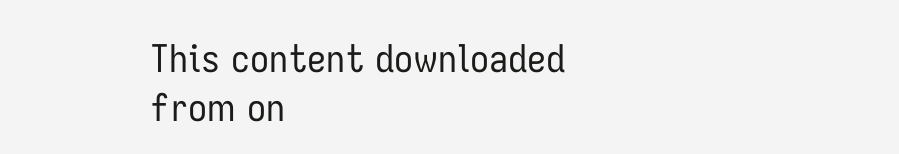This content downloaded from on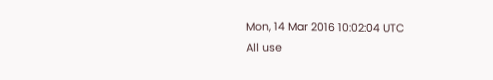Mon, 14 Mar 2016 10:02:04 UTC
All use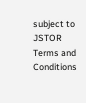subject to JSTOR Terms and Conditions